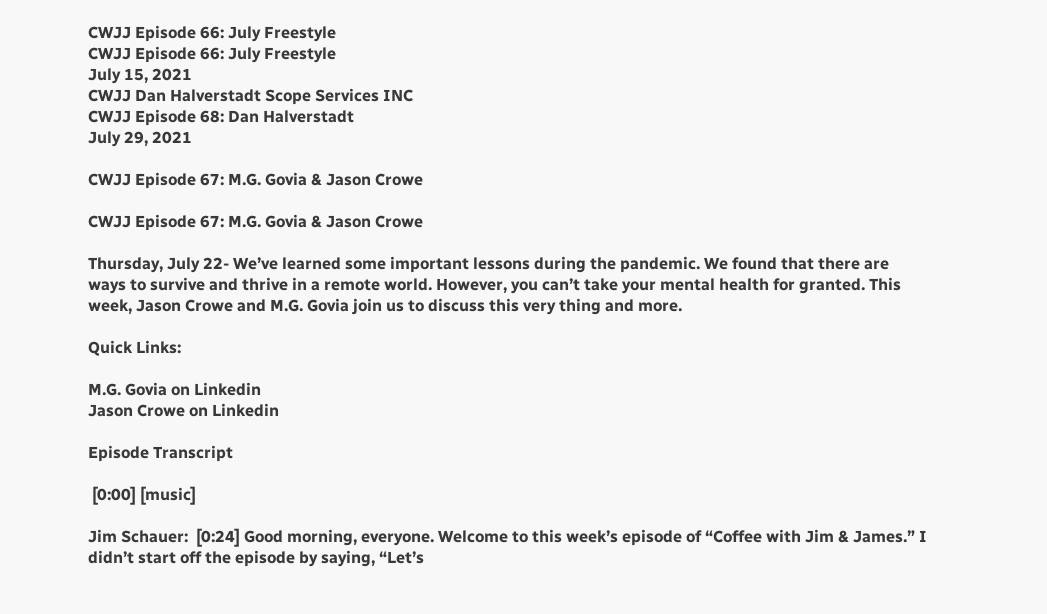CWJJ Episode 66: July Freestyle
CWJJ Episode 66: July Freestyle
July 15, 2021
CWJJ Dan Halverstadt Scope Services INC
CWJJ Episode 68: Dan Halverstadt
July 29, 2021

CWJJ Episode 67: M.G. Govia & Jason Crowe

CWJJ Episode 67: M.G. Govia & Jason Crowe

Thursday, July 22- We’ve learned some important lessons during the pandemic. We found that there are ways to survive and thrive in a remote world. However, you can’t take your mental health for granted. This week, Jason Crowe and M.G. Govia join us to discuss this very thing and more.

Quick Links:

M.G. Govia on Linkedin
Jason Crowe on Linkedin

Episode Transcript

 [0:00] [music]

Jim Schauer:  [0:24] Good morning, everyone. Welcome to this week’s episode of “Coffee with Jim & James.” I didn’t start off the episode by saying, “Let’s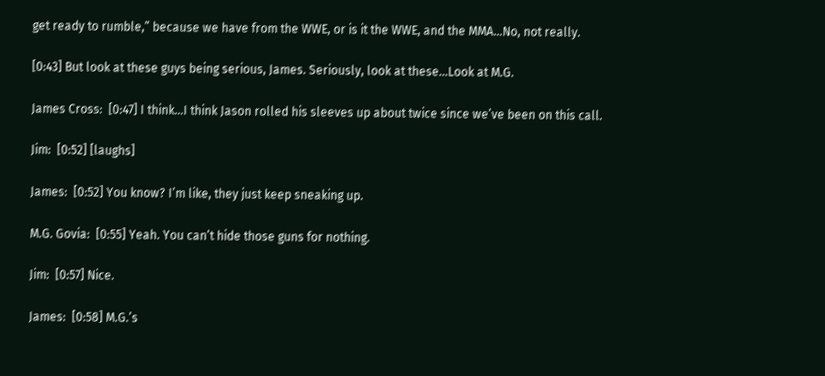get ready to rumble,” because we have from the WWE, or is it the WWE, and the MMA…No, not really.

[0:43] But look at these guys being serious, James. Seriously, look at these…Look at M.G.

James Cross:  [0:47] I think…I think Jason rolled his sleeves up about twice since we’ve been on this call.

Jim:  [0:52] [laughs]

James:  [0:52] You know? I’m like, they just keep sneaking up.

M.G. Govia:  [0:55] Yeah. You can’t hide those guns for nothing.

Jim:  [0:57] Nice.

James:  [0:58] M.G.’s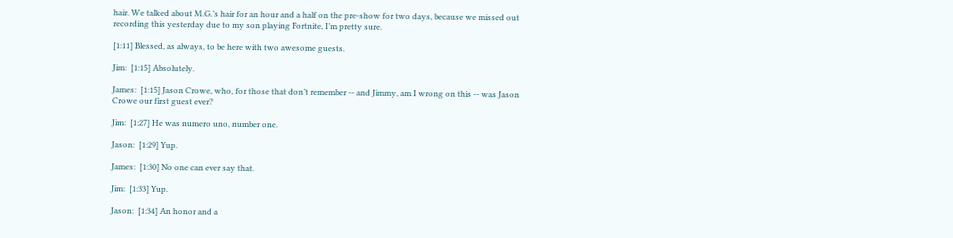hair. We talked about M.G.’s hair for an hour and a half on the pre‑show for two days, because we missed out recording this yesterday due to my son playing Fortnite, I’m pretty sure.

[1:11] Blessed, as always, to be here with two awesome guests.

Jim:  [1:15] Absolutely.

James:  [1:15] Jason Crowe, who, for those that don’t remember ‑‑ and Jimmy, am I wrong on this ‑‑ was Jason Crowe our first guest ever?

Jim:  [1:27] He was numero uno, number one.

Jason:  [1:29] Yup.

James:  [1:30] No one can ever say that.

Jim:  [1:33] Yup.

Jason:  [1:34] An honor and a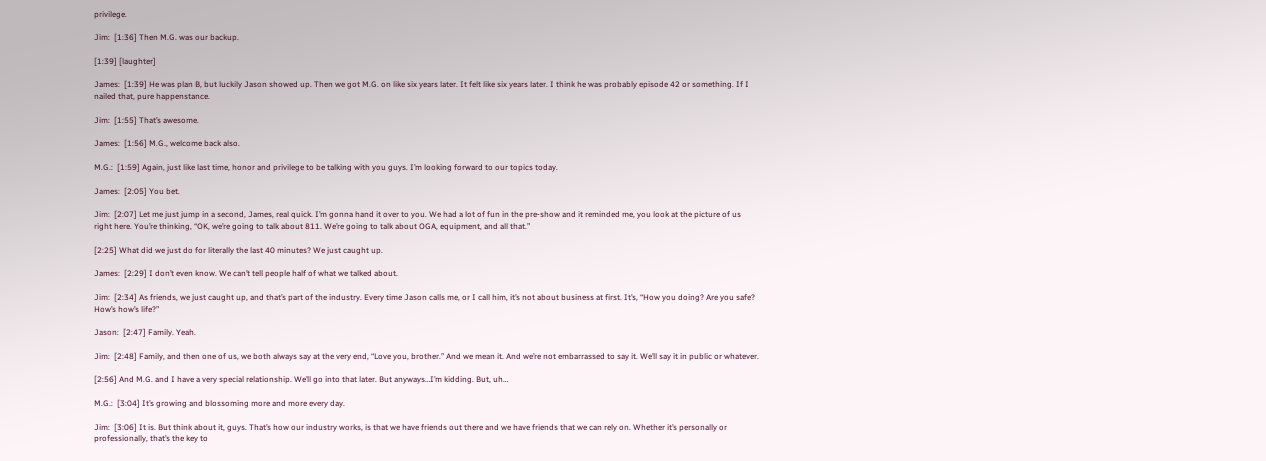privilege.

Jim:  [1:36] Then M.G. was our backup.

[1:39] [laughter]

James:  [1:39] He was plan B, but luckily Jason showed up. Then we got M.G. on like six years later. It felt like six years later. I think he was probably episode 42 or something. If I nailed that, pure happenstance.

Jim:  [1:55] That’s awesome.

James:  [1:56] M.G., welcome back also.

M.G.:  [1:59] Again, just like last time, honor and privilege to be talking with you guys. I’m looking forward to our topics today.

James:  [2:05] You bet.

Jim:  [2:07] Let me just jump in a second, James, real quick. I’m gonna hand it over to you. We had a lot of fun in the pre‑show and it reminded me, you look at the picture of us right here. You’re thinking, “OK, we’re going to talk about 811. We’re going to talk about OGA, equipment, and all that.”

[2:25] What did we just do for literally the last 40 minutes? We just caught up.

James:  [2:29] I don’t even know. We can’t tell people half of what we talked about.

Jim:  [2:34] As friends, we just caught up, and that’s part of the industry. Every time Jason calls me, or I call him, it’s not about business at first. It’s, “How you doing? Are you safe? How’s how’s life?”

Jason:  [2:47] Family. Yeah.

Jim:  [2:48] Family, and then one of us, we both always say at the very end, “Love you, brother.” And we mean it. And we’re not embarrassed to say it. We’ll say it in public or whatever.

[2:56] And M.G. and I have a very special relationship. We’ll go into that later. But anyways…I’m kidding. But, uh…

M.G.:  [3:04] It’s growing and blossoming more and more every day.

Jim:  [3:06] It is. But think about it, guys. That’s how our industry works, is that we have friends out there and we have friends that we can rely on. Whether it’s personally or professionally, that’s the key to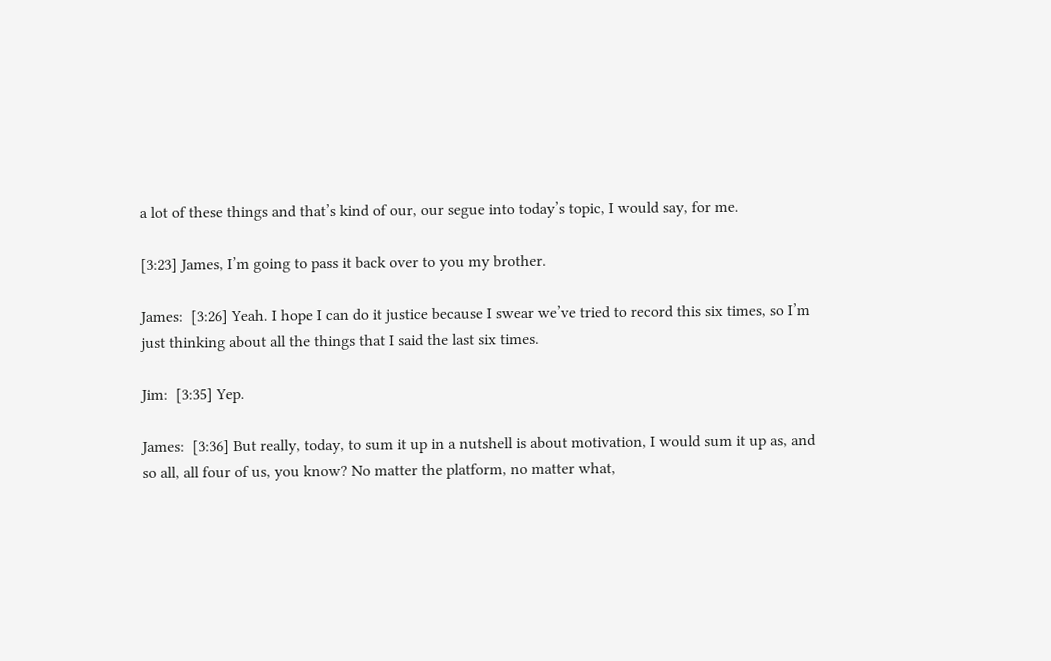a lot of these things and that’s kind of our, our segue into today’s topic, I would say, for me.

[3:23] James, I’m going to pass it back over to you my brother.

James:  [3:26] Yeah. I hope I can do it justice because I swear we’ve tried to record this six times, so I’m just thinking about all the things that I said the last six times.

Jim:  [3:35] Yep.

James:  [3:36] But really, today, to sum it up in a nutshell is about motivation, I would sum it up as, and so all, all four of us, you know? No matter the platform, no matter what,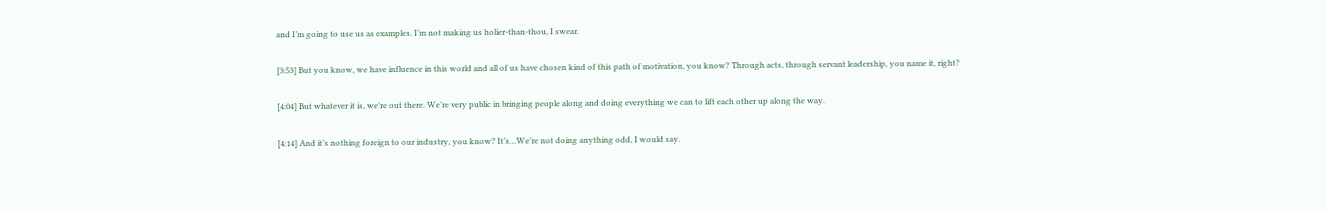and I’m going to use us as examples. I’m not making us holier‑than‑thou, I swear.

[3:53] But you know, we have influence in this world and all of us have chosen kind of this path of motivation, you know? Through acts, through servant leadership, you name it, right?

[4:04] But whatever it is, we’re out there. We’re very public in bringing people along and doing everything we can to lift each other up along the way.

[4:14] And it’s nothing foreign to our industry, you know? It’s…We’re not doing anything odd, I would say.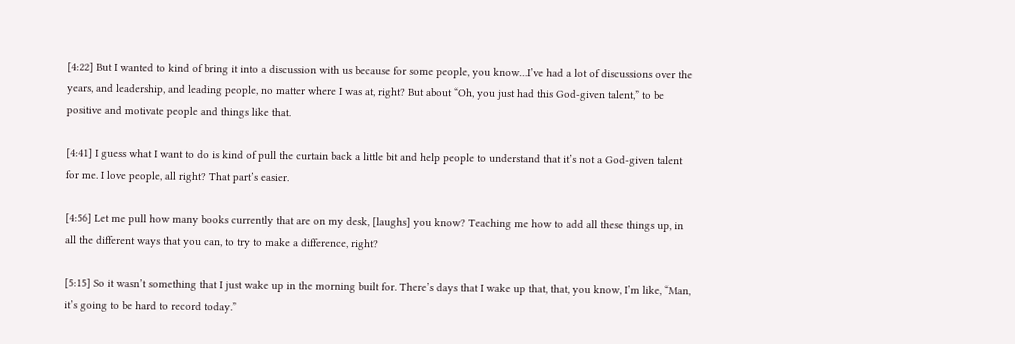[4:22] But I wanted to kind of bring it into a discussion with us because for some people, you know…I’ve had a lot of discussions over the years, and leadership, and leading people, no matter where I was at, right? But about “Oh, you just had this God‑given talent,” to be positive and motivate people and things like that.

[4:41] I guess what I want to do is kind of pull the curtain back a little bit and help people to understand that it’s not a God‑given talent for me. I love people, all right? That part’s easier.

[4:56] Let me pull how many books currently that are on my desk, [laughs] you know? Teaching me how to add all these things up, in all the different ways that you can, to try to make a difference, right?

[5:15] So it wasn’t something that I just wake up in the morning built for. There’s days that I wake up that, that, you know, I’m like, “Man, it’s going to be hard to record today.”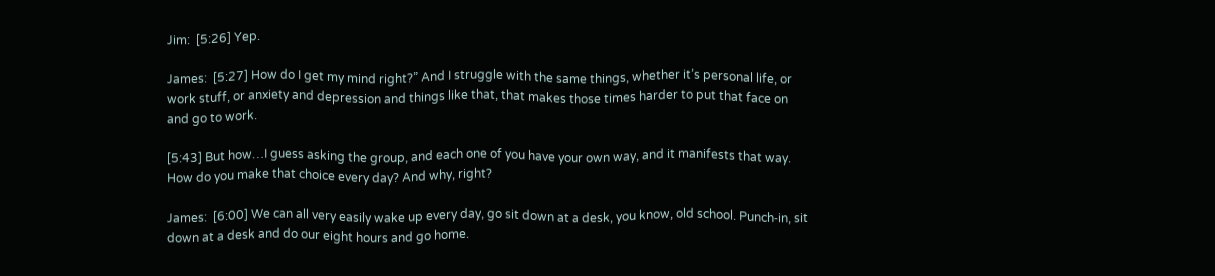Jim:  [5:26] Yep.

James:  [5:27] How do I get my mind right?” And I struggle with the same things, whether it’s personal life, or work stuff, or anxiety and depression and things like that, that makes those times harder to put that face on and go to work.

[5:43] But how…I guess asking the group, and each one of you have your own way, and it manifests that way. How do you make that choice every day? And why, right?

James:  [6:00] We can all very easily wake up every day, go sit down at a desk, you know, old school. Punch‑in, sit down at a desk and do our eight hours and go home.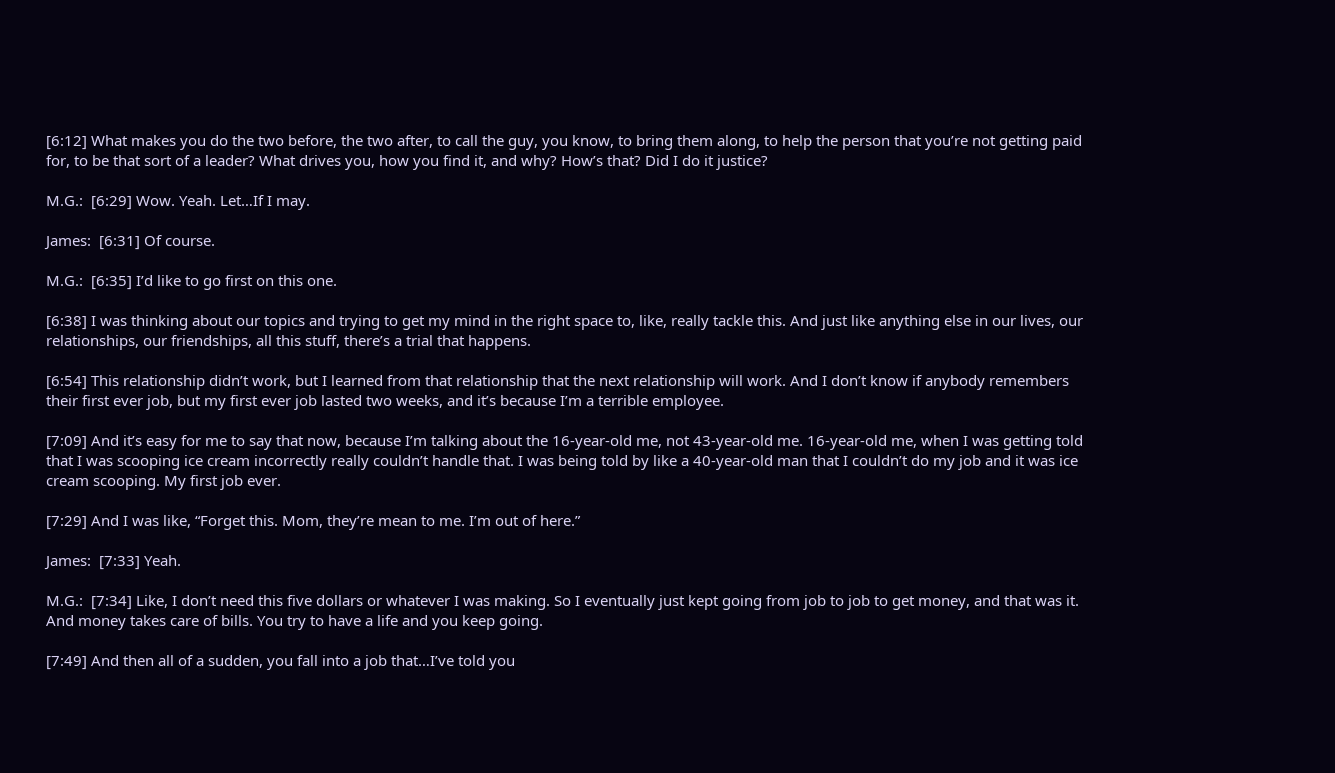[6:12] What makes you do the two before, the two after, to call the guy, you know, to bring them along, to help the person that you’re not getting paid for, to be that sort of a leader? What drives you, how you find it, and why? How’s that? Did I do it justice?

M.G.:  [6:29] Wow. Yeah. Let…If I may.

James:  [6:31] Of course.

M.G.:  [6:35] I’d like to go first on this one.

[6:38] I was thinking about our topics and trying to get my mind in the right space to, like, really tackle this. And just like anything else in our lives, our relationships, our friendships, all this stuff, there’s a trial that happens.

[6:54] This relationship didn’t work, but I learned from that relationship that the next relationship will work. And I don’t know if anybody remembers their first ever job, but my first ever job lasted two weeks, and it’s because I’m a terrible employee.

[7:09] And it’s easy for me to say that now, because I’m talking about the 16‑year‑old me, not 43‑year‑old me. 16‑year‑old me, when I was getting told that I was scooping ice cream incorrectly really couldn’t handle that. I was being told by like a 40‑year‑old man that I couldn’t do my job and it was ice cream scooping. My first job ever.

[7:29] And I was like, “Forget this. Mom, they’re mean to me. I’m out of here.”

James:  [7:33] Yeah.

M.G.:  [7:34] Like, I don’t need this five dollars or whatever I was making. So I eventually just kept going from job to job to get money, and that was it. And money takes care of bills. You try to have a life and you keep going.

[7:49] And then all of a sudden, you fall into a job that…I’ve told you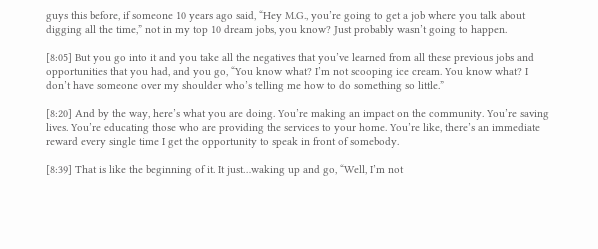guys this before, if someone 10 years ago said, “Hey M.G., you’re going to get a job where you talk about digging all the time,” not in my top 10 dream jobs, you know? Just probably wasn’t going to happen.

[8:05] But you go into it and you take all the negatives that you’ve learned from all these previous jobs and opportunities that you had, and you go, “You know what? I’m not scooping ice cream. You know what? I don’t have someone over my shoulder who’s telling me how to do something so little.”

[8:20] And by the way, here’s what you are doing. You’re making an impact on the community. You’re saving lives. You’re educating those who are providing the services to your home. You’re like, there’s an immediate reward every single time I get the opportunity to speak in front of somebody.

[8:39] That is like the beginning of it. It just…waking up and go, “Well, I’m not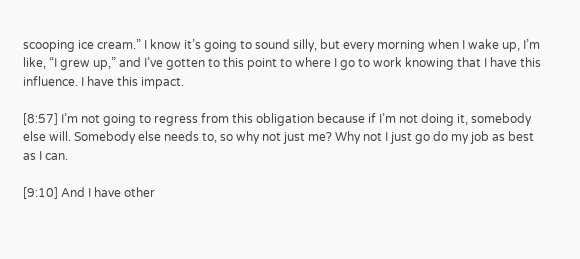scooping ice cream.” I know it’s going to sound silly, but every morning when I wake up, I’m like, “I grew up,” and I’ve gotten to this point to where I go to work knowing that I have this influence. I have this impact.

[8:57] I’m not going to regress from this obligation because if I’m not doing it, somebody else will. Somebody else needs to, so why not just me? Why not I just go do my job as best as I can.

[9:10] And I have other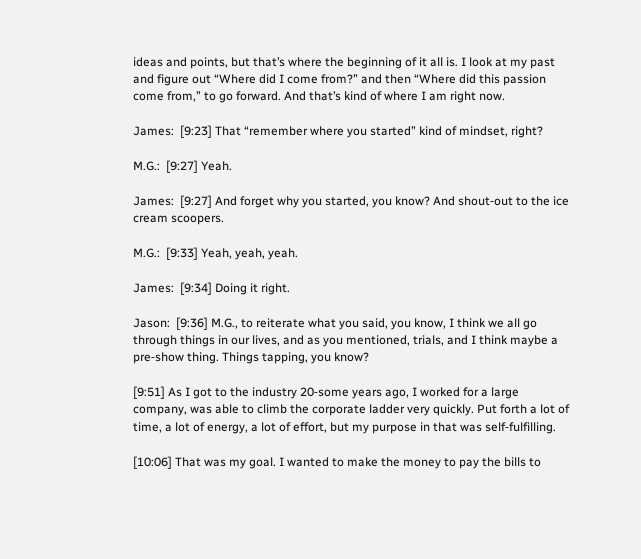ideas and points, but that’s where the beginning of it all is. I look at my past and figure out “Where did I come from?” and then “Where did this passion come from,” to go forward. And that’s kind of where I am right now.

James:  [9:23] That “remember where you started” kind of mindset, right?

M.G.:  [9:27] Yeah.

James:  [9:27] And forget why you started, you know? And shout‑out to the ice cream scoopers.

M.G.:  [9:33] Yeah, yeah, yeah.

James:  [9:34] Doing it right.

Jason:  [9:36] M.G., to reiterate what you said, you know, I think we all go through things in our lives, and as you mentioned, trials, and I think maybe a pre‑show thing. Things tapping, you know?

[9:51] As I got to the industry 20‑some years ago, I worked for a large company, was able to climb the corporate ladder very quickly. Put forth a lot of time, a lot of energy, a lot of effort, but my purpose in that was self‑fulfilling.

[10:06] That was my goal. I wanted to make the money to pay the bills to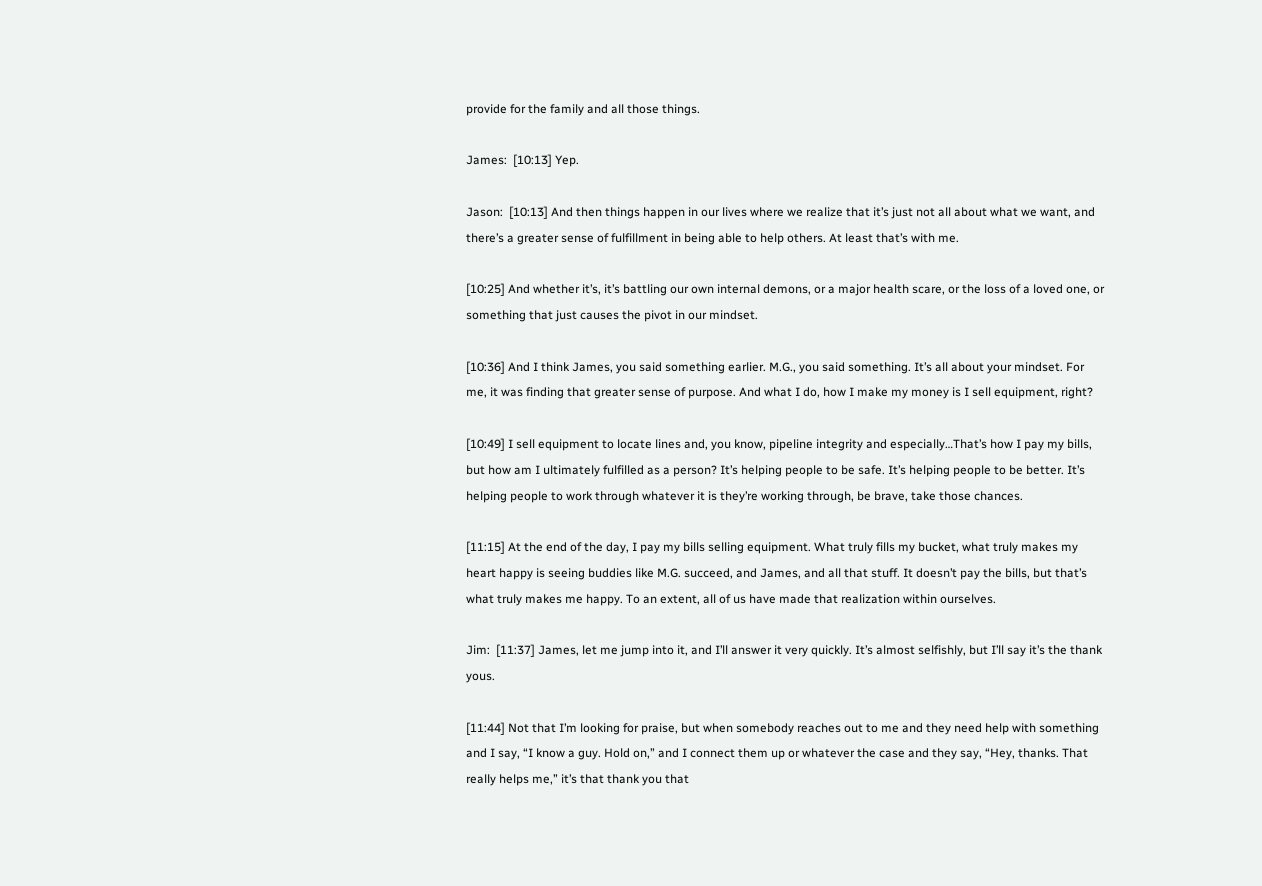provide for the family and all those things.

James:  [10:13] Yep.

Jason:  [10:13] And then things happen in our lives where we realize that it’s just not all about what we want, and there’s a greater sense of fulfillment in being able to help others. At least that’s with me.

[10:25] And whether it’s, it’s battling our own internal demons, or a major health scare, or the loss of a loved one, or something that just causes the pivot in our mindset.

[10:36] And I think James, you said something earlier. M.G., you said something. It’s all about your mindset. For me, it was finding that greater sense of purpose. And what I do, how I make my money is I sell equipment, right?

[10:49] I sell equipment to locate lines and, you know, pipeline integrity and especially…That’s how I pay my bills, but how am I ultimately fulfilled as a person? It’s helping people to be safe. It’s helping people to be better. It’s helping people to work through whatever it is they’re working through, be brave, take those chances.

[11:15] At the end of the day, I pay my bills selling equipment. What truly fills my bucket, what truly makes my heart happy is seeing buddies like M.G. succeed, and James, and all that stuff. It doesn’t pay the bills, but that’s what truly makes me happy. To an extent, all of us have made that realization within ourselves.

Jim:  [11:37] James, let me jump into it, and I’ll answer it very quickly. It’s almost selfishly, but I’ll say it’s the thank yous.

[11:44] Not that I’m looking for praise, but when somebody reaches out to me and they need help with something and I say, “I know a guy. Hold on,” and I connect them up or whatever the case and they say, “Hey, thanks. That really helps me,” it’s that thank you that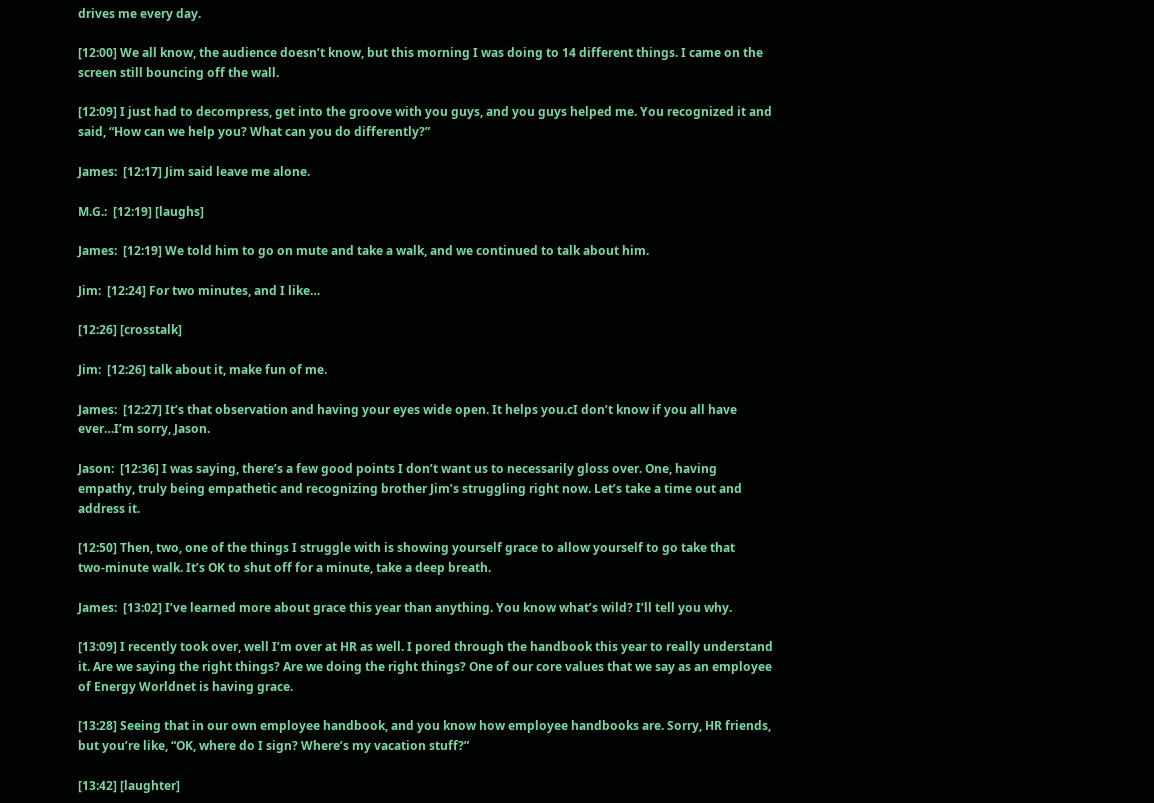drives me every day.

[12:00] We all know, the audience doesn’t know, but this morning I was doing to 14 different things. I came on the screen still bouncing off the wall.

[12:09] I just had to decompress, get into the groove with you guys, and you guys helped me. You recognized it and said, “How can we help you? What can you do differently?”

James:  [12:17] Jim said leave me alone.

M.G.:  [12:19] [laughs]

James:  [12:19] We told him to go on mute and take a walk, and we continued to talk about him.

Jim:  [12:24] For two minutes, and I like…

[12:26] [crosstalk]

Jim:  [12:26] talk about it, make fun of me.

James:  [12:27] It’s that observation and having your eyes wide open. It helps you.cI don’t know if you all have ever…I’m sorry, Jason.

Jason:  [12:36] I was saying, there’s a few good points I don’t want us to necessarily gloss over. One, having empathy, truly being empathetic and recognizing brother Jim’s struggling right now. Let’s take a time out and address it.

[12:50] Then, two, one of the things I struggle with is showing yourself grace to allow yourself to go take that two‑minute walk. It’s OK to shut off for a minute, take a deep breath.

James:  [13:02] I’ve learned more about grace this year than anything. You know what’s wild? I’ll tell you why.

[13:09] I recently took over, well I’m over at HR as well. I pored through the handbook this year to really understand it. Are we saying the right things? Are we doing the right things? One of our core values that we say as an employee of Energy Worldnet is having grace.

[13:28] Seeing that in our own employee handbook, and you know how employee handbooks are. Sorry, HR friends, but you’re like, “OK, where do I sign? Where’s my vacation stuff?”

[13:42] [laughter]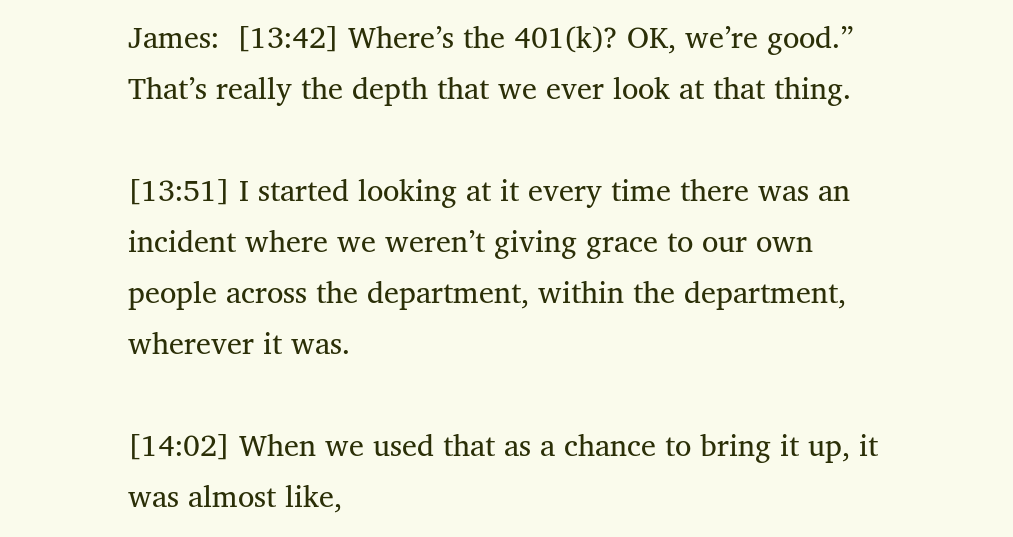James:  [13:42] Where’s the 401(k)? OK, we’re good.” That’s really the depth that we ever look at that thing.

[13:51] I started looking at it every time there was an incident where we weren’t giving grace to our own people across the department, within the department, wherever it was.

[14:02] When we used that as a chance to bring it up, it was almost like,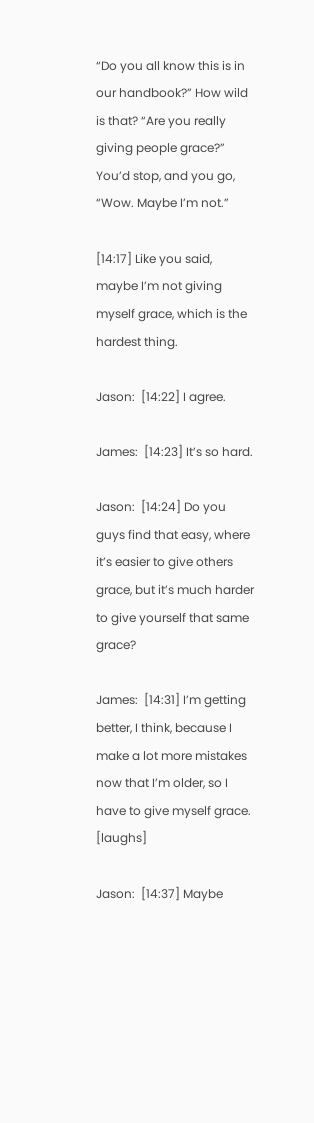“Do you all know this is in our handbook?” How wild is that? “Are you really giving people grace?” You’d stop, and you go, “Wow. Maybe I’m not.”

[14:17] Like you said, maybe I’m not giving myself grace, which is the hardest thing.

Jason:  [14:22] I agree.

James:  [14:23] It’s so hard.

Jason:  [14:24] Do you guys find that easy, where it’s easier to give others grace, but it’s much harder to give yourself that same grace?

James:  [14:31] I’m getting better, I think, because I make a lot more mistakes now that I’m older, so I have to give myself grace. [laughs]

Jason:  [14:37] Maybe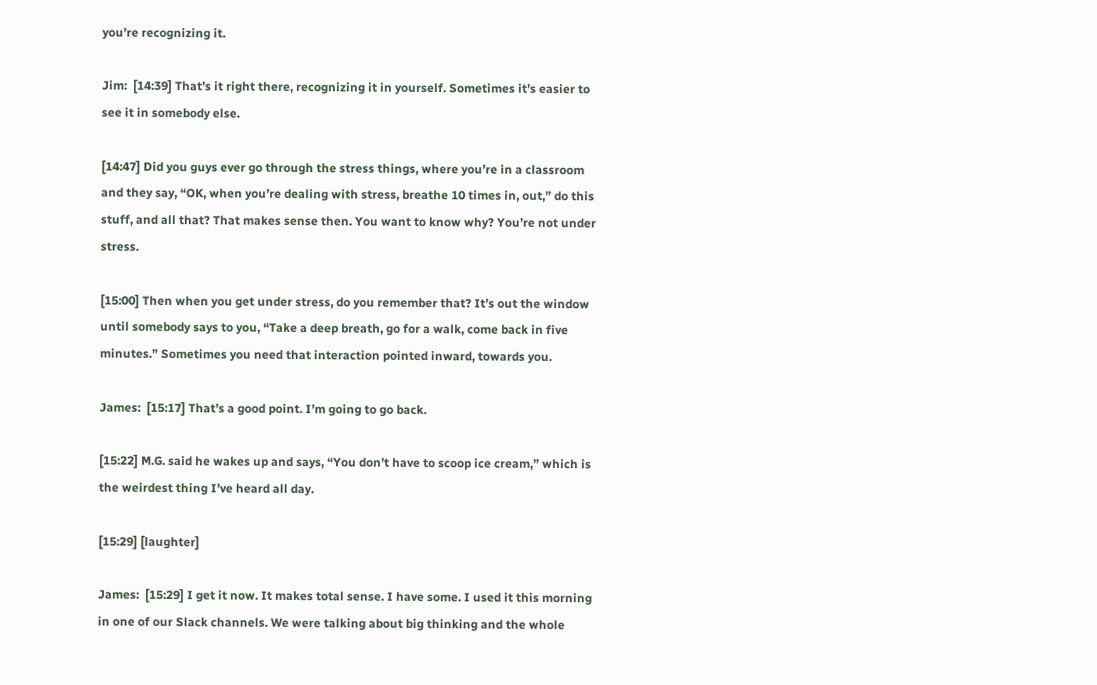you’re recognizing it.

Jim:  [14:39] That’s it right there, recognizing it in yourself. Sometimes it’s easier to see it in somebody else.

[14:47] Did you guys ever go through the stress things, where you’re in a classroom and they say, “OK, when you’re dealing with stress, breathe 10 times in, out,” do this stuff, and all that? That makes sense then. You want to know why? You’re not under stress.

[15:00] Then when you get under stress, do you remember that? It’s out the window until somebody says to you, “Take a deep breath, go for a walk, come back in five minutes.” Sometimes you need that interaction pointed inward, towards you.

James:  [15:17] That’s a good point. I’m going to go back.

[15:22] M.G. said he wakes up and says, “You don’t have to scoop ice cream,” which is the weirdest thing I’ve heard all day.

[15:29] [laughter]

James:  [15:29] I get it now. It makes total sense. I have some. I used it this morning in one of our Slack channels. We were talking about big thinking and the whole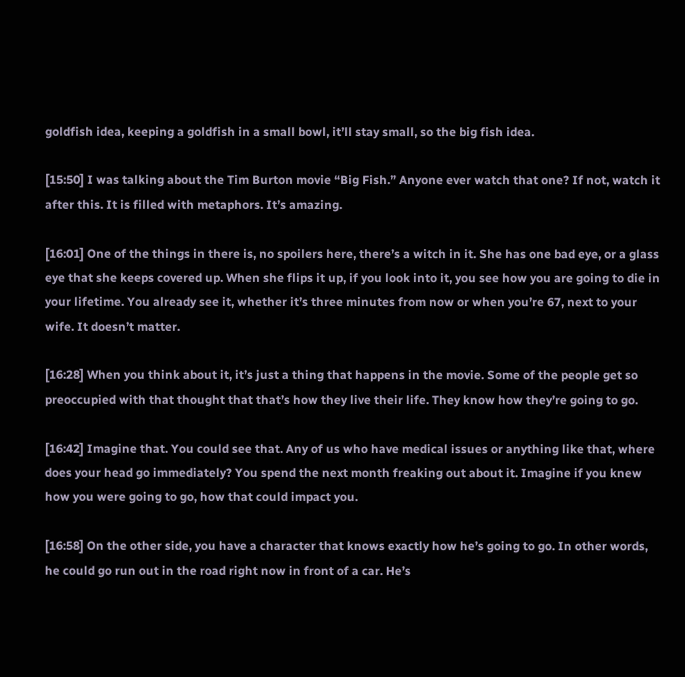goldfish idea, keeping a goldfish in a small bowl, it’ll stay small, so the big fish idea.

[15:50] I was talking about the Tim Burton movie “Big Fish.” Anyone ever watch that one? If not, watch it after this. It is filled with metaphors. It’s amazing.

[16:01] One of the things in there is, no spoilers here, there’s a witch in it. She has one bad eye, or a glass eye that she keeps covered up. When she flips it up, if you look into it, you see how you are going to die in your lifetime. You already see it, whether it’s three minutes from now or when you’re 67, next to your wife. It doesn’t matter.

[16:28] When you think about it, it’s just a thing that happens in the movie. Some of the people get so preoccupied with that thought that that’s how they live their life. They know how they’re going to go.

[16:42] Imagine that. You could see that. Any of us who have medical issues or anything like that, where does your head go immediately? You spend the next month freaking out about it. Imagine if you knew how you were going to go, how that could impact you.

[16:58] On the other side, you have a character that knows exactly how he’s going to go. In other words, he could go run out in the road right now in front of a car. He’s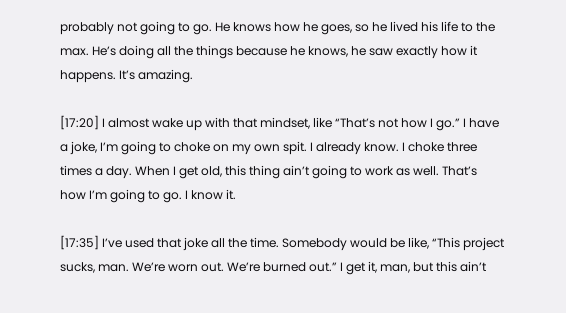probably not going to go. He knows how he goes, so he lived his life to the max. He’s doing all the things because he knows, he saw exactly how it happens. It’s amazing.

[17:20] I almost wake up with that mindset, like “That’s not how I go.” I have a joke, I’m going to choke on my own spit. I already know. I choke three times a day. When I get old, this thing ain’t going to work as well. That’s how I’m going to go. I know it.

[17:35] I’ve used that joke all the time. Somebody would be like, “This project sucks, man. We’re worn out. We’re burned out.” I get it, man, but this ain’t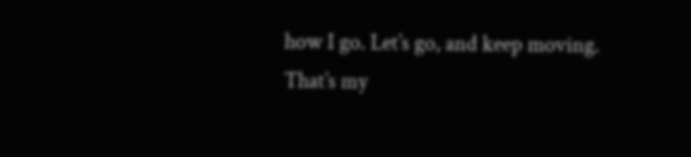how I go. Let’s go, and keep moving. That’s my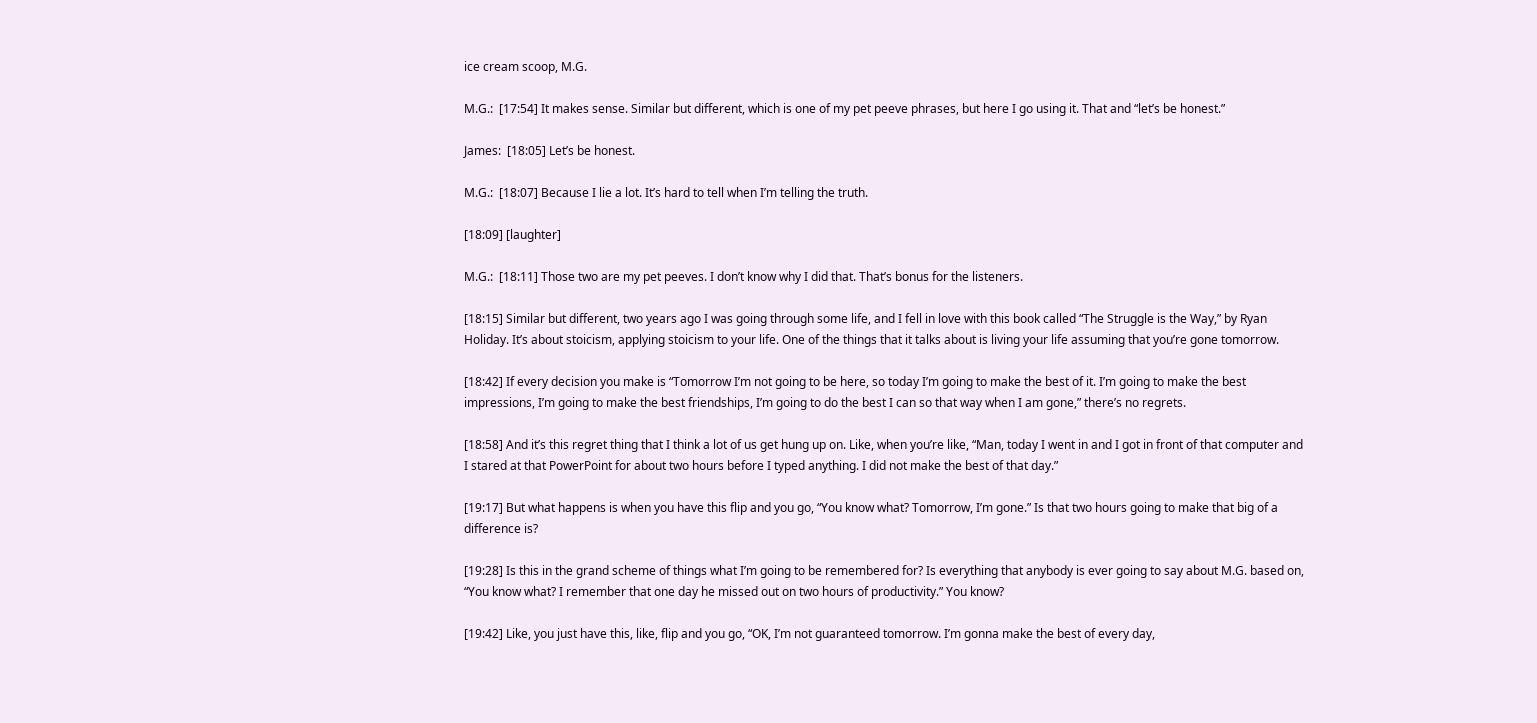ice cream scoop, M.G.

M.G.:  [17:54] It makes sense. Similar but different, which is one of my pet peeve phrases, but here I go using it. That and “let’s be honest.”

James:  [18:05] Let’s be honest.

M.G.:  [18:07] Because I lie a lot. It’s hard to tell when I’m telling the truth.

[18:09] [laughter]

M.G.:  [18:11] Those two are my pet peeves. I don’t know why I did that. That’s bonus for the listeners.

[18:15] Similar but different, two years ago I was going through some life, and I fell in love with this book called “The Struggle is the Way,” by Ryan Holiday. It’s about stoicism, applying stoicism to your life. One of the things that it talks about is living your life assuming that you’re gone tomorrow.

[18:42] If every decision you make is “Tomorrow I’m not going to be here, so today I’m going to make the best of it. I’m going to make the best impressions, I’m going to make the best friendships, I’m going to do the best I can so that way when I am gone,” there’s no regrets.

[18:58] And it’s this regret thing that I think a lot of us get hung up on. Like, when you’re like, “Man, today I went in and I got in front of that computer and I stared at that PowerPoint for about two hours before I typed anything. I did not make the best of that day.”

[19:17] But what happens is when you have this flip and you go, “You know what? Tomorrow, I’m gone.” Is that two hours going to make that big of a difference is?

[19:28] Is this in the grand scheme of things what I’m going to be remembered for? Is everything that anybody is ever going to say about M.G. based on, “You know what? I remember that one day he missed out on two hours of productivity.” You know?

[19:42] Like, you just have this, like, flip and you go, “OK, I’m not guaranteed tomorrow. I’m gonna make the best of every day,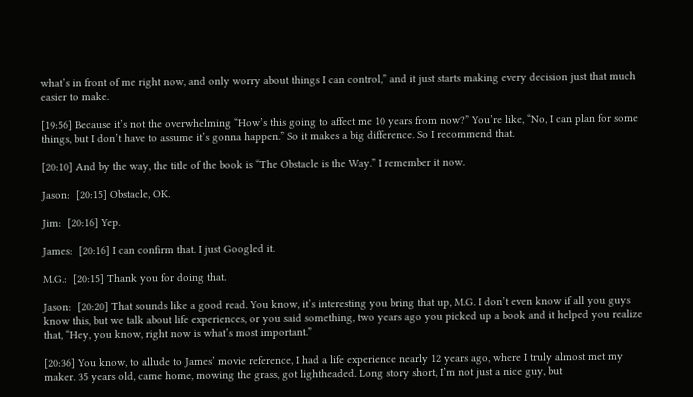what’s in front of me right now, and only worry about things I can control,” and it just starts making every decision just that much easier to make.

[19:56] Because it’s not the overwhelming “How’s this going to affect me 10 years from now?” You’re like, “No, I can plan for some things, but I don’t have to assume it’s gonna happen.” So it makes a big difference. So I recommend that.

[20:10] And by the way, the title of the book is “The Obstacle is the Way.” I remember it now.

Jason:  [20:15] Obstacle, OK.

Jim:  [20:16] Yep.

James:  [20:16] I can confirm that. I just Googled it.

M.G.:  [20:15] Thank you for doing that.

Jason:  [20:20] That sounds like a good read. You know, it’s interesting you bring that up, M.G. I don’t even know if all you guys know this, but we talk about life experiences, or you said something, two years ago you picked up a book and it helped you realize that, “Hey, you know, right now is what’s most important.”

[20:36] You know, to allude to James’ movie reference, I had a life experience nearly 12 years ago, where I truly almost met my maker. 35 years old, came home, mowing the grass, got lightheaded. Long story short, I’m not just a nice guy, but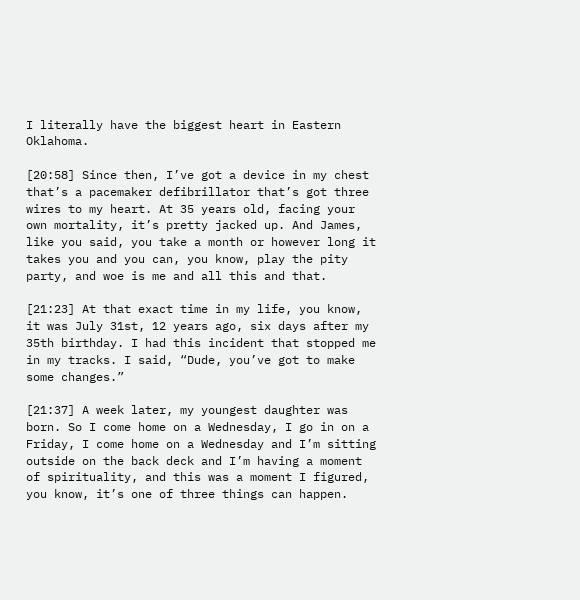I literally have the biggest heart in Eastern Oklahoma.

[20:58] Since then, I’ve got a device in my chest that’s a pacemaker defibrillator that’s got three wires to my heart. At 35 years old, facing your own mortality, it’s pretty jacked up. And James, like you said, you take a month or however long it takes you and you can, you know, play the pity party, and woe is me and all this and that.

[21:23] At that exact time in my life, you know, it was July 31st, 12 years ago, six days after my 35th birthday. I had this incident that stopped me in my tracks. I said, “Dude, you’ve got to make some changes.”

[21:37] A week later, my youngest daughter was born. So I come home on a Wednesday, I go in on a Friday, I come home on a Wednesday and I’m sitting outside on the back deck and I’m having a moment of spirituality, and this was a moment I figured, you know, it’s one of three things can happen.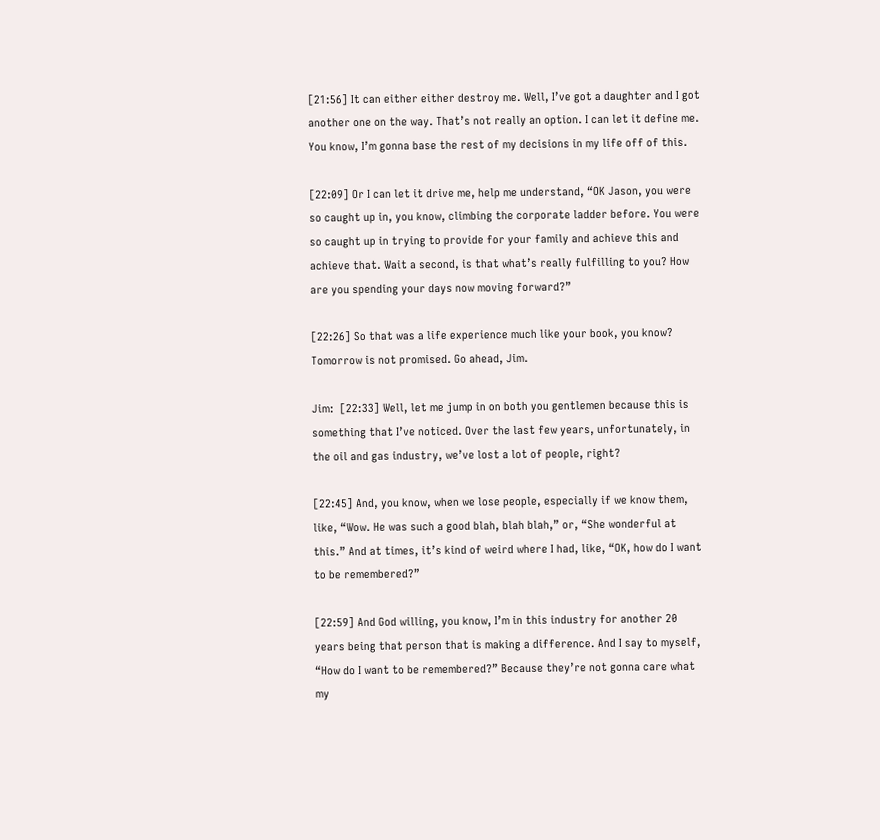[21:56] It can either either destroy me. Well, I’ve got a daughter and I got another one on the way. That’s not really an option. I can let it define me. You know, I’m gonna base the rest of my decisions in my life off of this.

[22:09] Or I can let it drive me, help me understand, “OK Jason, you were so caught up in, you know, climbing the corporate ladder before. You were so caught up in trying to provide for your family and achieve this and achieve that. Wait a second, is that what’s really fulfilling to you? How are you spending your days now moving forward?”

[22:26] So that was a life experience much like your book, you know? Tomorrow is not promised. Go ahead, Jim.

Jim:  [22:33] Well, let me jump in on both you gentlemen because this is something that I’ve noticed. Over the last few years, unfortunately, in the oil and gas industry, we’ve lost a lot of people, right?

[22:45] And, you know, when we lose people, especially if we know them, like, “Wow. He was such a good blah, blah blah,” or, “She wonderful at this.” And at times, it’s kind of weird where I had, like, “OK, how do I want to be remembered?”

[22:59] And God willing, you know, I’m in this industry for another 20 years being that person that is making a difference. And I say to myself, “How do I want to be remembered?” Because they’re not gonna care what my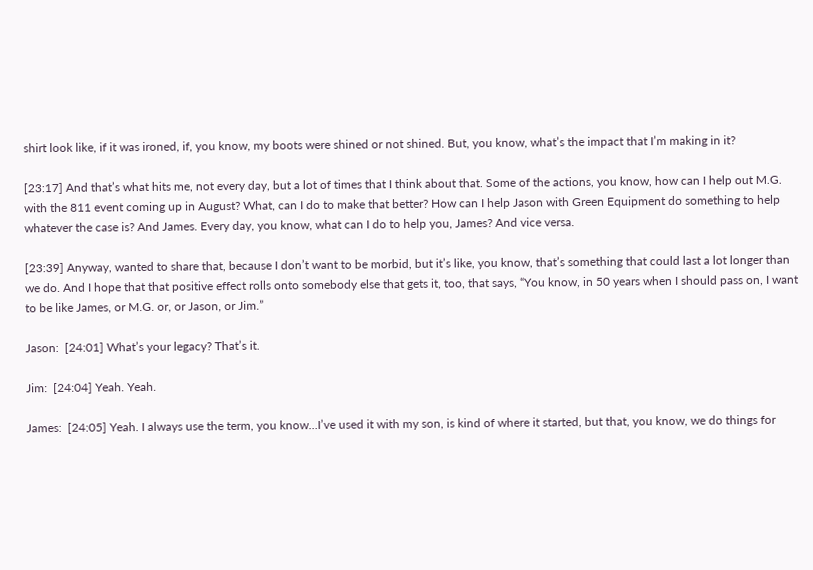shirt look like, if it was ironed, if, you know, my boots were shined or not shined. But, you know, what’s the impact that I’m making in it?

[23:17] And that’s what hits me, not every day, but a lot of times that I think about that. Some of the actions, you know, how can I help out M.G. with the 811 event coming up in August? What, can I do to make that better? How can I help Jason with Green Equipment do something to help whatever the case is? And James. Every day, you know, what can I do to help you, James? And vice versa.

[23:39] Anyway, wanted to share that, because I don’t want to be morbid, but it’s like, you know, that’s something that could last a lot longer than we do. And I hope that that positive effect rolls onto somebody else that gets it, too, that says, “You know, in 50 years when I should pass on, I want to be like James, or M.G. or, or Jason, or Jim.”

Jason:  [24:01] What’s your legacy? That’s it.

Jim:  [24:04] Yeah. Yeah.

James:  [24:05] Yeah. I always use the term, you know…I’ve used it with my son, is kind of where it started, but that, you know, we do things for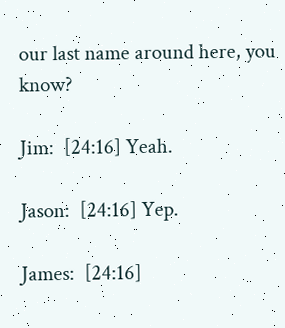our last name around here, you know?

Jim:  [24:16] Yeah.

Jason:  [24:16] Yep.

James:  [24:16]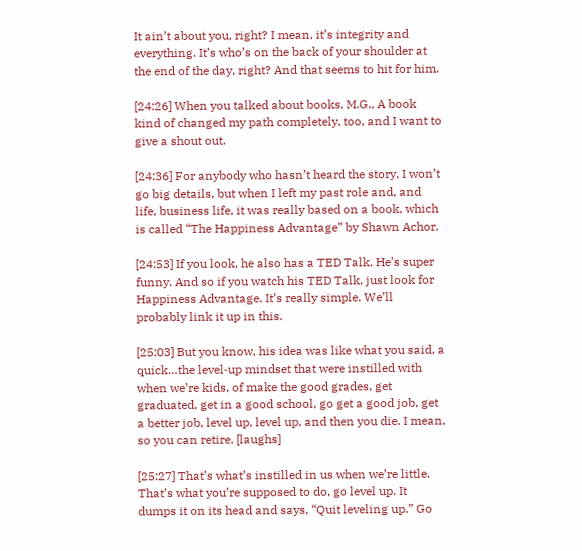It ain’t about you, right? I mean, it’s integrity and everything. It’s who’s on the back of your shoulder at the end of the day, right? And that seems to hit for him.

[24:26] When you talked about books, M.G., A book kind of changed my path completely, too, and I want to give a shout out.

[24:36] For anybody who hasn’t heard the story, I won’t go big details, but when I left my past role and, and life, business life, it was really based on a book, which is called “The Happiness Advantage” by Shawn Achor.

[24:53] If you look, he also has a TED Talk. He’s super funny. And so if you watch his TED Talk, just look for Happiness Advantage. It’s really simple. We’ll probably link it up in this.

[25:03] But you know, his idea was like what you said, a quick…the level‑up mindset that were instilled with when we’re kids, of make the good grades, get graduated, get in a good school, go get a good job, get a better job, level up, level up, and then you die. I mean, so you can retire. [laughs]

[25:27] That’s what’s instilled in us when we’re little. That’s what you’re supposed to do, go level up. It dumps it on its head and says, “Quit leveling up.” Go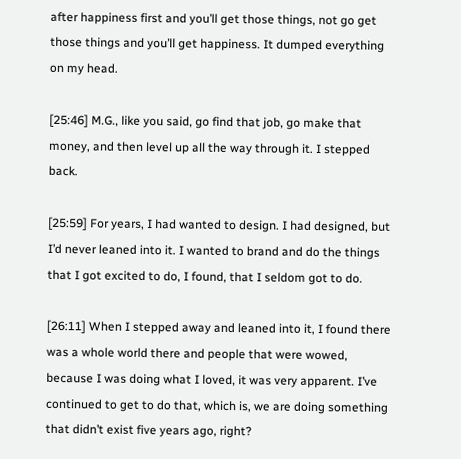after happiness first and you’ll get those things, not go get those things and you’ll get happiness. It dumped everything on my head.

[25:46] M.G., like you said, go find that job, go make that money, and then level up all the way through it. I stepped back.

[25:59] For years, I had wanted to design. I had designed, but I’d never leaned into it. I wanted to brand and do the things that I got excited to do, I found, that I seldom got to do.

[26:11] When I stepped away and leaned into it, I found there was a whole world there and people that were wowed, because I was doing what I loved, it was very apparent. I’ve continued to get to do that, which is, we are doing something that didn’t exist five years ago, right?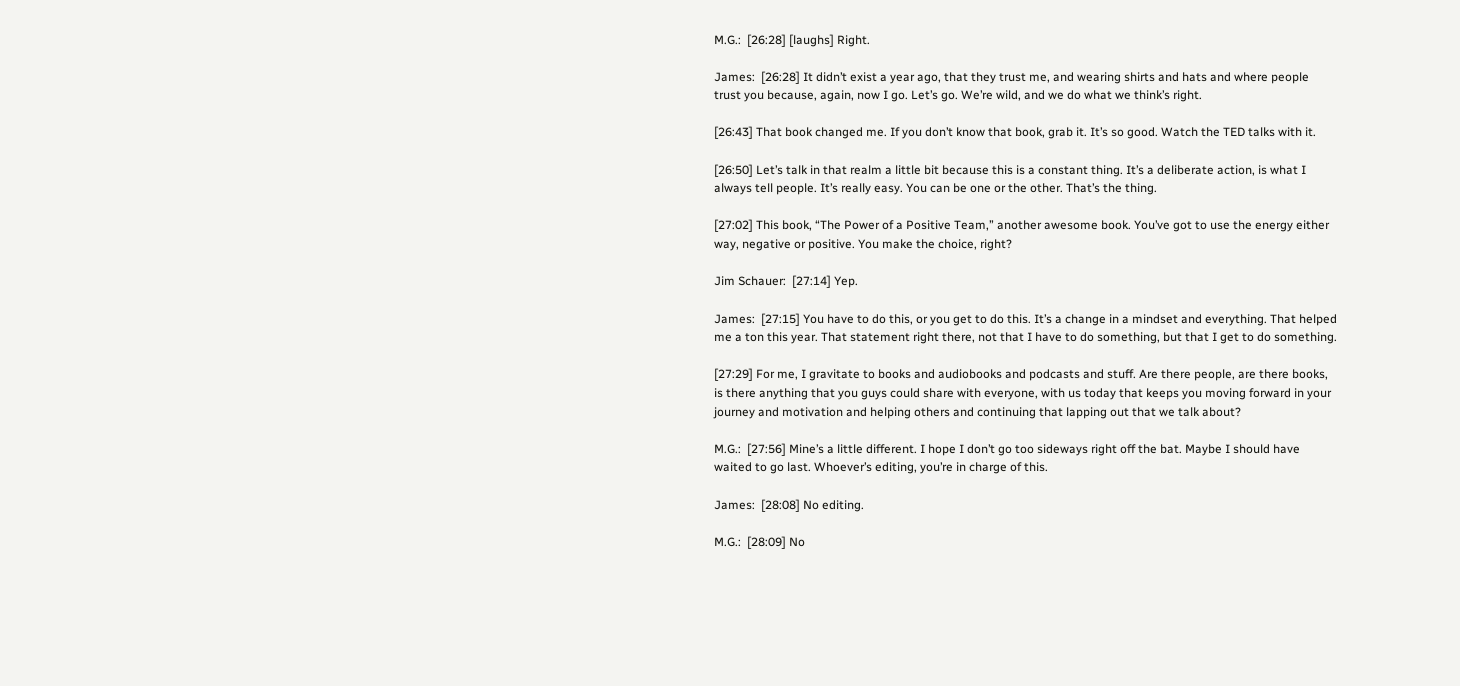M.G.:  [26:28] [laughs] Right.

James:  [26:28] It didn’t exist a year ago, that they trust me, and wearing shirts and hats and where people trust you because, again, now I go. Let’s go. We’re wild, and we do what we think’s right.

[26:43] That book changed me. If you don’t know that book, grab it. It’s so good. Watch the TED talks with it.

[26:50] Let’s talk in that realm a little bit because this is a constant thing. It’s a deliberate action, is what I always tell people. It’s really easy. You can be one or the other. That’s the thing.

[27:02] This book, “The Power of a Positive Team,” another awesome book. You’ve got to use the energy either way, negative or positive. You make the choice, right?

Jim Schauer:  [27:14] Yep.

James:  [27:15] You have to do this, or you get to do this. It’s a change in a mindset and everything. That helped me a ton this year. That statement right there, not that I have to do something, but that I get to do something.

[27:29] For me, I gravitate to books and audiobooks and podcasts and stuff. Are there people, are there books, is there anything that you guys could share with everyone, with us today that keeps you moving forward in your journey and motivation and helping others and continuing that lapping out that we talk about?

M.G.:  [27:56] Mine’s a little different. I hope I don’t go too sideways right off the bat. Maybe I should have waited to go last. Whoever’s editing, you’re in charge of this.

James:  [28:08] No editing.

M.G.:  [28:09] No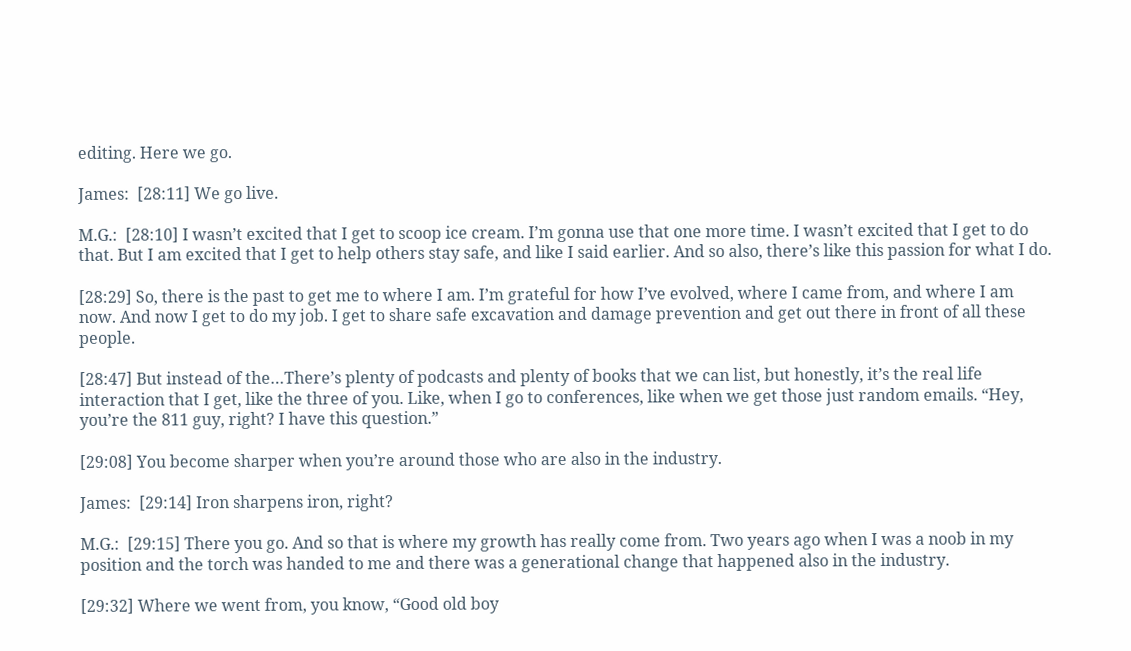editing. Here we go.

James:  [28:11] We go live.

M.G.:  [28:10] I wasn’t excited that I get to scoop ice cream. I’m gonna use that one more time. I wasn’t excited that I get to do that. But I am excited that I get to help others stay safe, and like I said earlier. And so also, there’s like this passion for what I do.

[28:29] So, there is the past to get me to where I am. I’m grateful for how I’ve evolved, where I came from, and where I am now. And now I get to do my job. I get to share safe excavation and damage prevention and get out there in front of all these people.

[28:47] But instead of the…There’s plenty of podcasts and plenty of books that we can list, but honestly, it’s the real life interaction that I get, like the three of you. Like, when I go to conferences, like when we get those just random emails. “Hey, you’re the 811 guy, right? I have this question.”

[29:08] You become sharper when you’re around those who are also in the industry.

James:  [29:14] Iron sharpens iron, right?

M.G.:  [29:15] There you go. And so that is where my growth has really come from. Two years ago when I was a noob in my position and the torch was handed to me and there was a generational change that happened also in the industry.

[29:32] Where we went from, you know, “Good old boy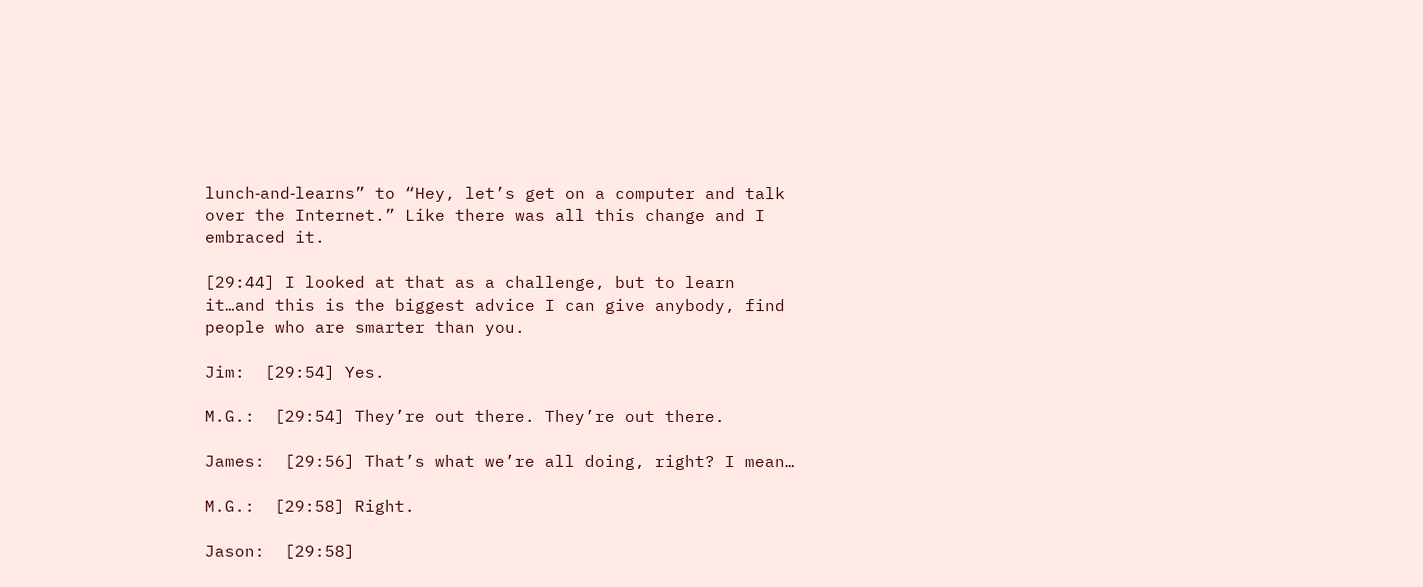lunch‑and‑learns” to “Hey, let’s get on a computer and talk over the Internet.” Like there was all this change and I embraced it.

[29:44] I looked at that as a challenge, but to learn it…and this is the biggest advice I can give anybody, find people who are smarter than you.

Jim:  [29:54] Yes.

M.G.:  [29:54] They’re out there. They’re out there.

James:  [29:56] That’s what we’re all doing, right? I mean…

M.G.:  [29:58] Right.

Jason:  [29:58]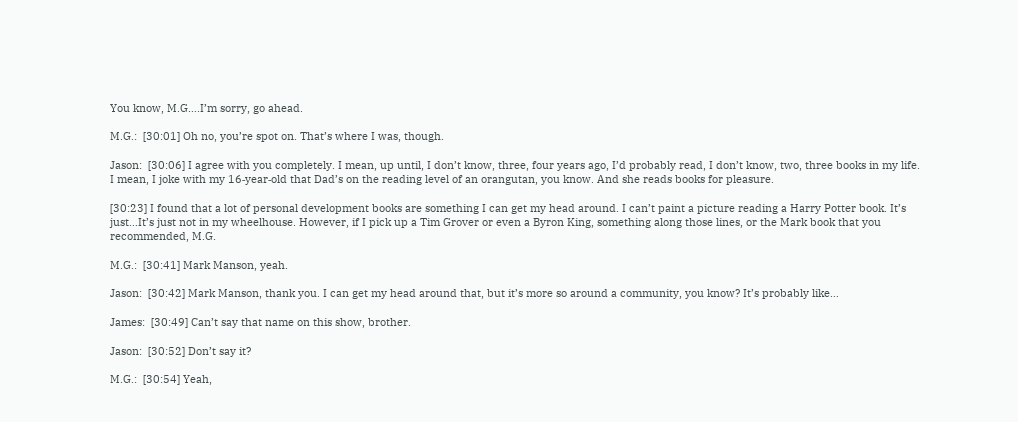You know, M.G….I’m sorry, go ahead.

M.G.:  [30:01] Oh no, you’re spot on. That’s where I was, though.

Jason:  [30:06] I agree with you completely. I mean, up until, I don’t know, three, four years ago, I’d probably read, I don’t know, two, three books in my life. I mean, I joke with my 16‑year‑old that Dad’s on the reading level of an orangutan, you know. And she reads books for pleasure.

[30:23] I found that a lot of personal development books are something I can get my head around. I can’t paint a picture reading a Harry Potter book. It’s just…It’s just not in my wheelhouse. However, if I pick up a Tim Grover or even a Byron King, something along those lines, or the Mark book that you recommended, M.G.

M.G.:  [30:41] Mark Manson, yeah.

Jason:  [30:42] Mark Manson, thank you. I can get my head around that, but it’s more so around a community, you know? It’s probably like…

James:  [30:49] Can’t say that name on this show, brother.

Jason:  [30:52] Don’t say it?

M.G.:  [30:54] Yeah,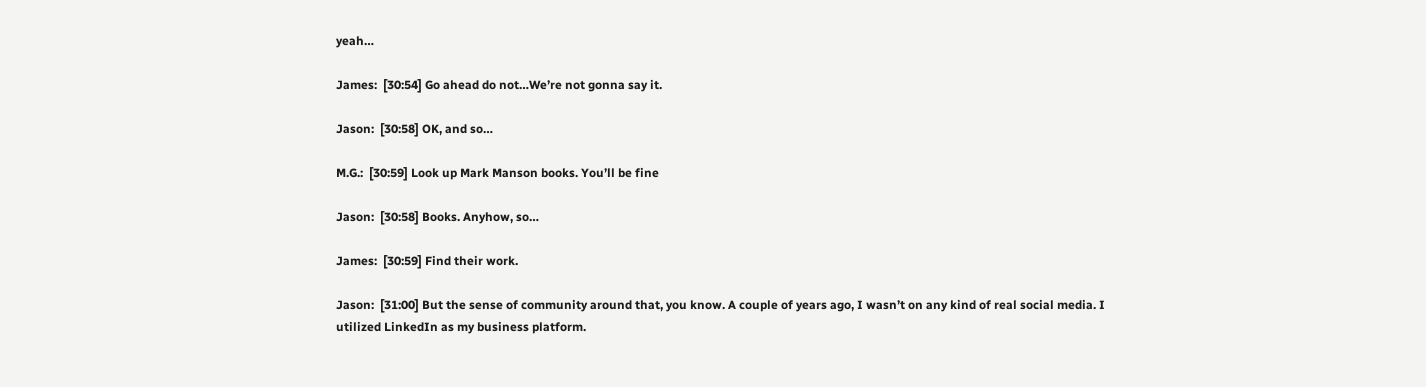yeah…

James:  [30:54] Go ahead do not…We’re not gonna say it.

Jason:  [30:58] OK, and so…

M.G.:  [30:59] Look up Mark Manson books. You’ll be fine

Jason:  [30:58] Books. Anyhow, so…

James:  [30:59] Find their work.

Jason:  [31:00] But the sense of community around that, you know. A couple of years ago, I wasn’t on any kind of real social media. I utilized LinkedIn as my business platform.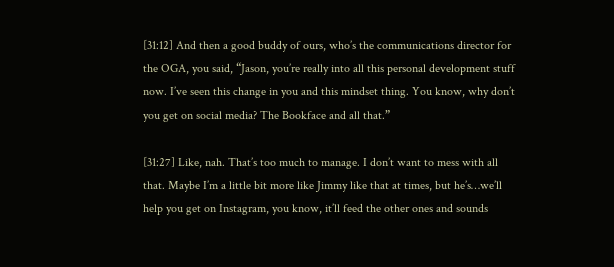[31:12] And then a good buddy of ours, who’s the communications director for the OGA, you said, “Jason, you’re really into all this personal development stuff now. I’ve seen this change in you and this mindset thing. You know, why don’t you get on social media? The Bookface and all that.”

[31:27] Like, nah. That’s too much to manage. I don’t want to mess with all that. Maybe I’m a little bit more like Jimmy like that at times, but he’s…we’ll help you get on Instagram, you know, it’ll feed the other ones and sounds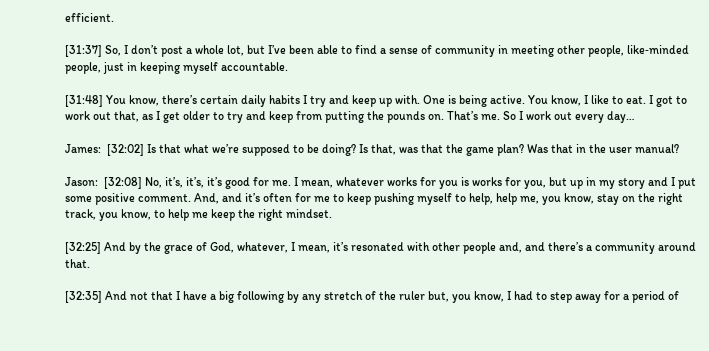efficient.

[31:37] So, I don’t post a whole lot, but I’ve been able to find a sense of community in meeting other people, like‑minded people, just in keeping myself accountable.

[31:48] You know, there’s certain daily habits I try and keep up with. One is being active. You know, I like to eat. I got to work out that, as I get older to try and keep from putting the pounds on. That’s me. So I work out every day…

James:  [32:02] Is that what we’re supposed to be doing? Is that, was that the game plan? Was that in the user manual?

Jason:  [32:08] No, it’s, it’s, it’s good for me. I mean, whatever works for you is works for you, but up in my story and I put some positive comment. And, and it’s often for me to keep pushing myself to help, help me, you know, stay on the right track, you know, to help me keep the right mindset.

[32:25] And by the grace of God, whatever, I mean, it’s resonated with other people and, and there’s a community around that.

[32:35] And not that I have a big following by any stretch of the ruler but, you know, I had to step away for a period of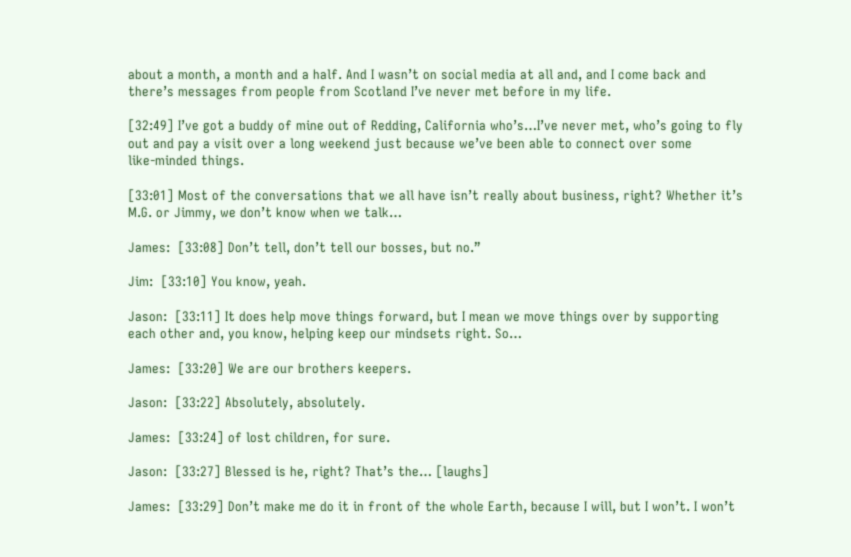about a month, a month and a half. And I wasn’t on social media at all and, and I come back and there’s messages from people from Scotland I’ve never met before in my life.

[32:49] I’ve got a buddy of mine out of Redding, California who’s…I’ve never met, who’s going to fly out and pay a visit over a long weekend just because we’ve been able to connect over some like‑minded things.

[33:01] Most of the conversations that we all have isn’t really about business, right? Whether it’s M.G. or Jimmy, we don’t know when we talk…

James:  [33:08] Don’t tell, don’t tell our bosses, but no.”

Jim:  [33:10] You know, yeah.

Jason:  [33:11] It does help move things forward, but I mean we move things over by supporting each other and, you know, helping keep our mindsets right. So…

James:  [33:20] We are our brothers keepers.

Jason:  [33:22] Absolutely, absolutely.

James:  [33:24] of lost children, for sure.

Jason:  [33:27] Blessed is he, right? That’s the… [laughs]

James:  [33:29] Don’t make me do it in front of the whole Earth, because I will, but I won’t. I won’t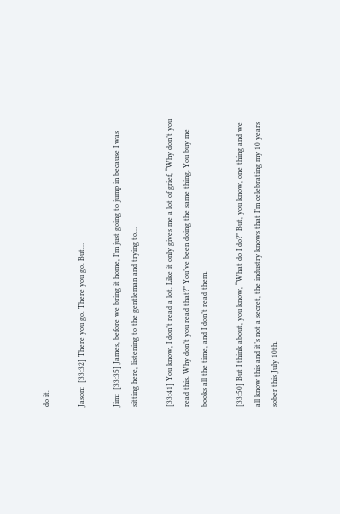do it.

Jason:  [33:32] There you go. There you go. But…

Jim:  [33:35] James, before we bring it home, I’m just going to jump in because I was sitting here, listening to the gentleman and trying to…

[33:41] You know, I don’t read a lot. Like it only gives me a lot of grief, “Why don’t you read this. Why don’t you read that?” You’ve been doing the same thing. You buy me books all the time, and I don’t read them.

[33:50] But I think about, you know, “What do I do?” But, you know, one thing and we all know this and it’s not a secret, the industry knows that I’m celebrating my 10 years sober this July 10th.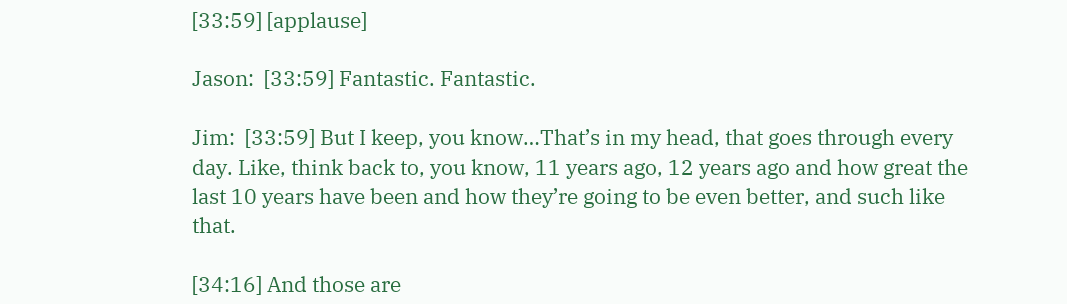[33:59] [applause]

Jason:  [33:59] Fantastic. Fantastic.

Jim:  [33:59] But I keep, you know…That’s in my head, that goes through every day. Like, think back to, you know, 11 years ago, 12 years ago and how great the last 10 years have been and how they’re going to be even better, and such like that.

[34:16] And those are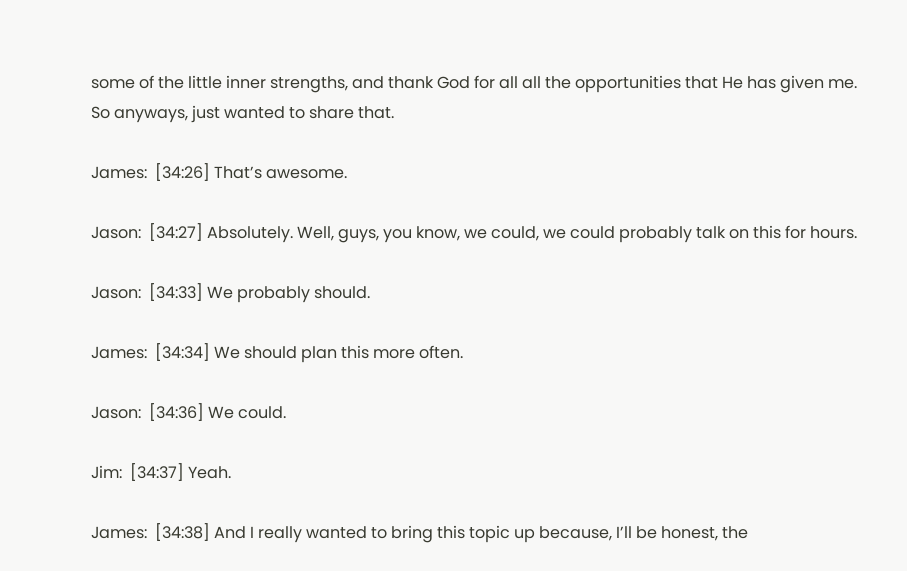some of the little inner strengths, and thank God for all all the opportunities that He has given me. So anyways, just wanted to share that.

James:  [34:26] That’s awesome.

Jason:  [34:27] Absolutely. Well, guys, you know, we could, we could probably talk on this for hours.

Jason:  [34:33] We probably should.

James:  [34:34] We should plan this more often.

Jason:  [34:36] We could.

Jim:  [34:37] Yeah.

James:  [34:38] And I really wanted to bring this topic up because, I’ll be honest, the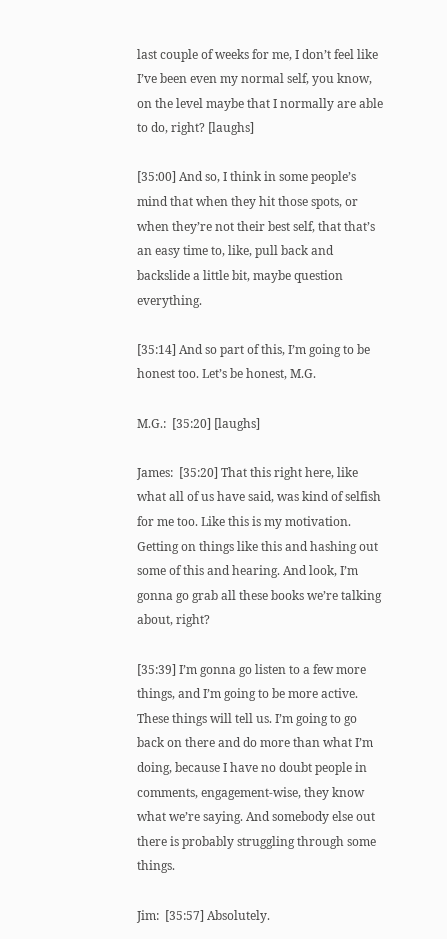last couple of weeks for me, I don’t feel like I’ve been even my normal self, you know, on the level maybe that I normally are able to do, right? [laughs]

[35:00] And so, I think in some people’s mind that when they hit those spots, or when they’re not their best self, that that’s an easy time to, like, pull back and backslide a little bit, maybe question everything.

[35:14] And so part of this, I’m going to be honest too. Let’s be honest, M.G.

M.G.:  [35:20] [laughs]

James:  [35:20] That this right here, like what all of us have said, was kind of selfish for me too. Like this is my motivation. Getting on things like this and hashing out some of this and hearing. And look, I’m gonna go grab all these books we’re talking about, right?

[35:39] I’m gonna go listen to a few more things, and I’m going to be more active. These things will tell us. I’m going to go back on there and do more than what I’m doing, because I have no doubt people in comments, engagement‑wise, they know what we’re saying. And somebody else out there is probably struggling through some things.

Jim:  [35:57] Absolutely.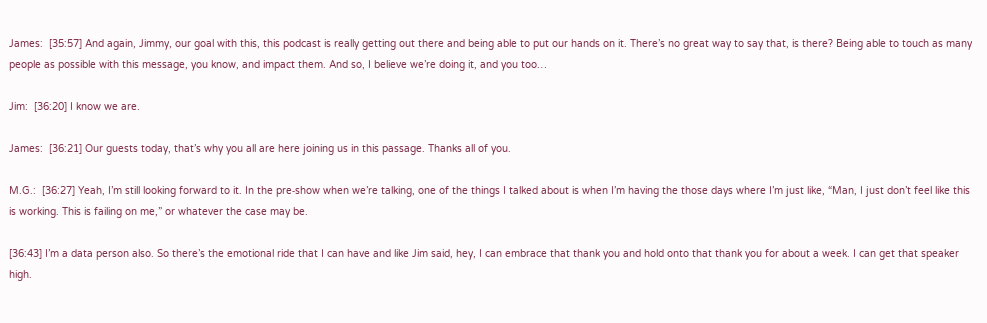James:  [35:57] And again, Jimmy, our goal with this, this podcast is really getting out there and being able to put our hands on it. There’s no great way to say that, is there? Being able to touch as many people as possible with this message, you know, and impact them. And so, I believe we’re doing it, and you too…

Jim:  [36:20] I know we are.

James:  [36:21] Our guests today, that’s why you all are here joining us in this passage. Thanks all of you.

M.G.:  [36:27] Yeah, I’m still looking forward to it. In the pre‑show when we’re talking, one of the things I talked about is when I’m having the those days where I’m just like, “Man, I just don’t feel like this is working. This is failing on me,” or whatever the case may be.

[36:43] I’m a data person also. So there’s the emotional ride that I can have and like Jim said, hey, I can embrace that thank you and hold onto that thank you for about a week. I can get that speaker high.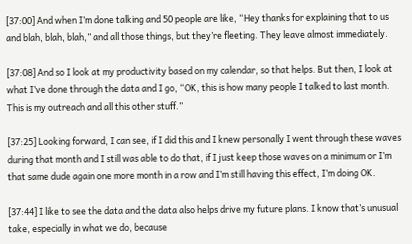[37:00] And when I’m done talking and 50 people are like, “Hey thanks for explaining that to us and blah, blah, blah,” and all those things, but they’re fleeting. They leave almost immediately.

[37:08] And so I look at my productivity based on my calendar, so that helps. But then, I look at what I’ve done through the data and I go, “OK, this is how many people I talked to last month. This is my outreach and all this other stuff.”

[37:25] Looking forward, I can see, if I did this and I knew personally I went through these waves during that month and I still was able to do that, if I just keep those waves on a minimum or I’m that same dude again one more month in a row and I’m still having this effect, I’m doing OK.

[37:44] I like to see the data and the data also helps drive my future plans. I know that’s unusual take, especially in what we do, because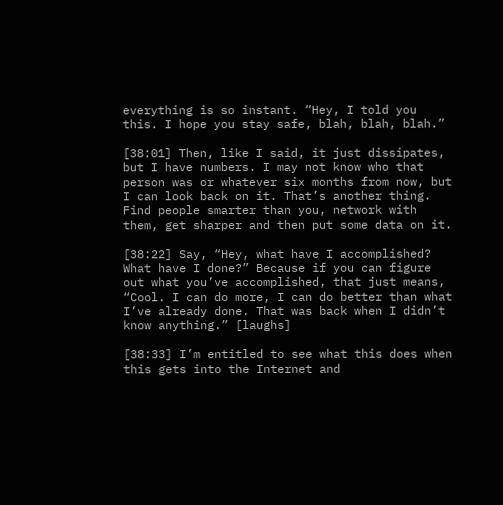everything is so instant. “Hey, I told you this. I hope you stay safe, blah, blah, blah.”

[38:01] Then, like I said, it just dissipates, but I have numbers. I may not know who that person was or whatever six months from now, but I can look back on it. That’s another thing. Find people smarter than you, network with them, get sharper and then put some data on it.

[38:22] Say, “Hey, what have I accomplished? What have I done?” Because if you can figure out what you’ve accomplished, that just means, “Cool. I can do more, I can do better than what I’ve already done. That was back when I didn’t know anything.” [laughs]

[38:33] I’m entitled to see what this does when this gets into the Internet and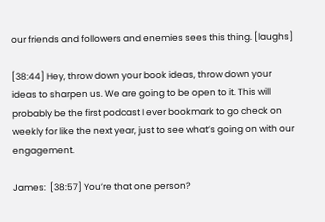our friends and followers and enemies sees this thing. [laughs]

[38:44] Hey, throw down your book ideas, throw down your ideas to sharpen us. We are going to be open to it. This will probably be the first podcast I ever bookmark to go check on weekly for like the next year, just to see what’s going on with our engagement.

James:  [38:57] You’re that one person?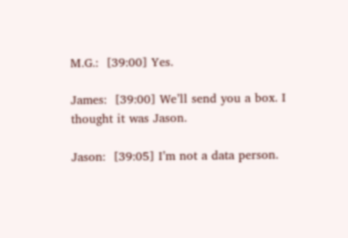M.G.:  [39:00] Yes.

James:  [39:00] We’ll send you a box. I thought it was Jason.

Jason:  [39:05] I’m not a data person.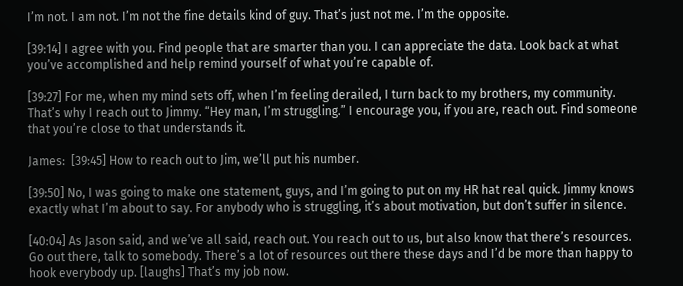I’m not. I am not. I’m not the fine details kind of guy. That’s just not me. I’m the opposite.

[39:14] I agree with you. Find people that are smarter than you. I can appreciate the data. Look back at what you’ve accomplished and help remind yourself of what you’re capable of.

[39:27] For me, when my mind sets off, when I’m feeling derailed, I turn back to my brothers, my community. That’s why I reach out to Jimmy. “Hey man, I’m struggling.” I encourage you, if you are, reach out. Find someone that you’re close to that understands it.

James:  [39:45] How to reach out to Jim, we’ll put his number.

[39:50] No, I was going to make one statement, guys, and I’m going to put on my HR hat real quick. Jimmy knows exactly what I’m about to say. For anybody who is struggling, it’s about motivation, but don’t suffer in silence.

[40:04] As Jason said, and we’ve all said, reach out. You reach out to us, but also know that there’s resources. Go out there, talk to somebody. There’s a lot of resources out there these days and I’d be more than happy to hook everybody up. [laughs] That’s my job now.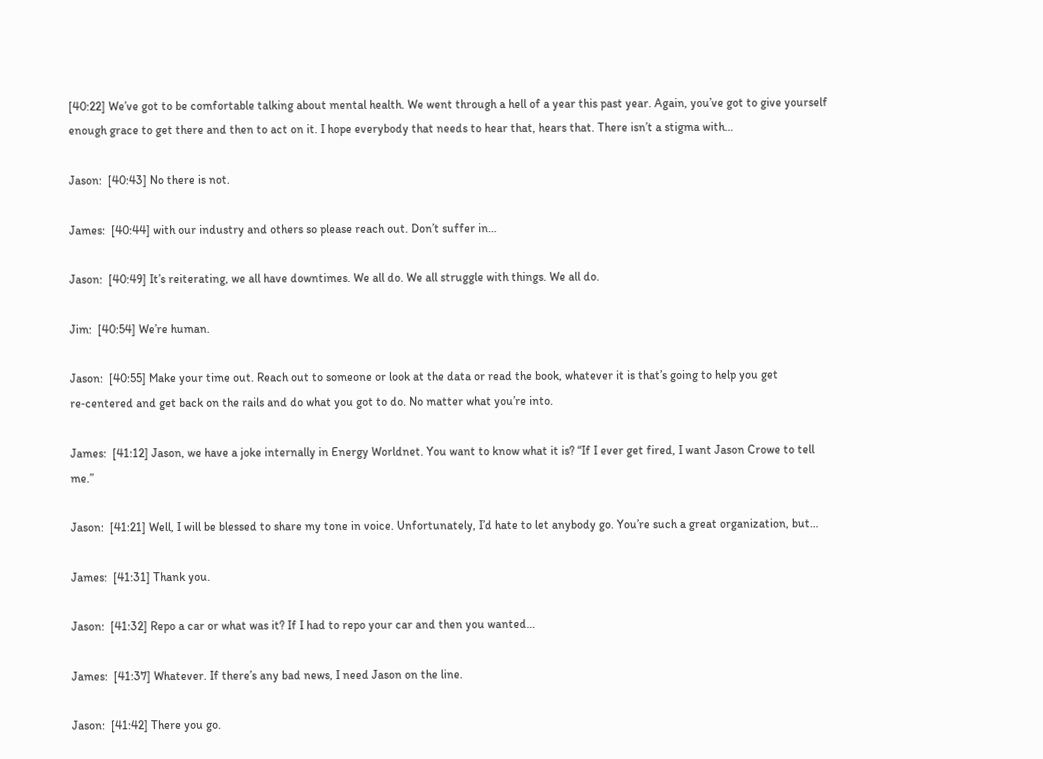[40:22] We’ve got to be comfortable talking about mental health. We went through a hell of a year this past year. Again, you’ve got to give yourself enough grace to get there and then to act on it. I hope everybody that needs to hear that, hears that. There isn’t a stigma with…

Jason:  [40:43] No there is not.

James:  [40:44] with our industry and others so please reach out. Don’t suffer in…

Jason:  [40:49] It’s reiterating, we all have downtimes. We all do. We all struggle with things. We all do.

Jim:  [40:54] We’re human.

Jason:  [40:55] Make your time out. Reach out to someone or look at the data or read the book, whatever it is that’s going to help you get re‑centered and get back on the rails and do what you got to do. No matter what you’re into.

James:  [41:12] Jason, we have a joke internally in Energy Worldnet. You want to know what it is? “If I ever get fired, I want Jason Crowe to tell me.”

Jason:  [41:21] Well, I will be blessed to share my tone in voice. Unfortunately, I’d hate to let anybody go. You’re such a great organization, but…

James:  [41:31] Thank you.

Jason:  [41:32] Repo a car or what was it? If I had to repo your car and then you wanted…

James:  [41:37] Whatever. If there’s any bad news, I need Jason on the line.

Jason:  [41:42] There you go.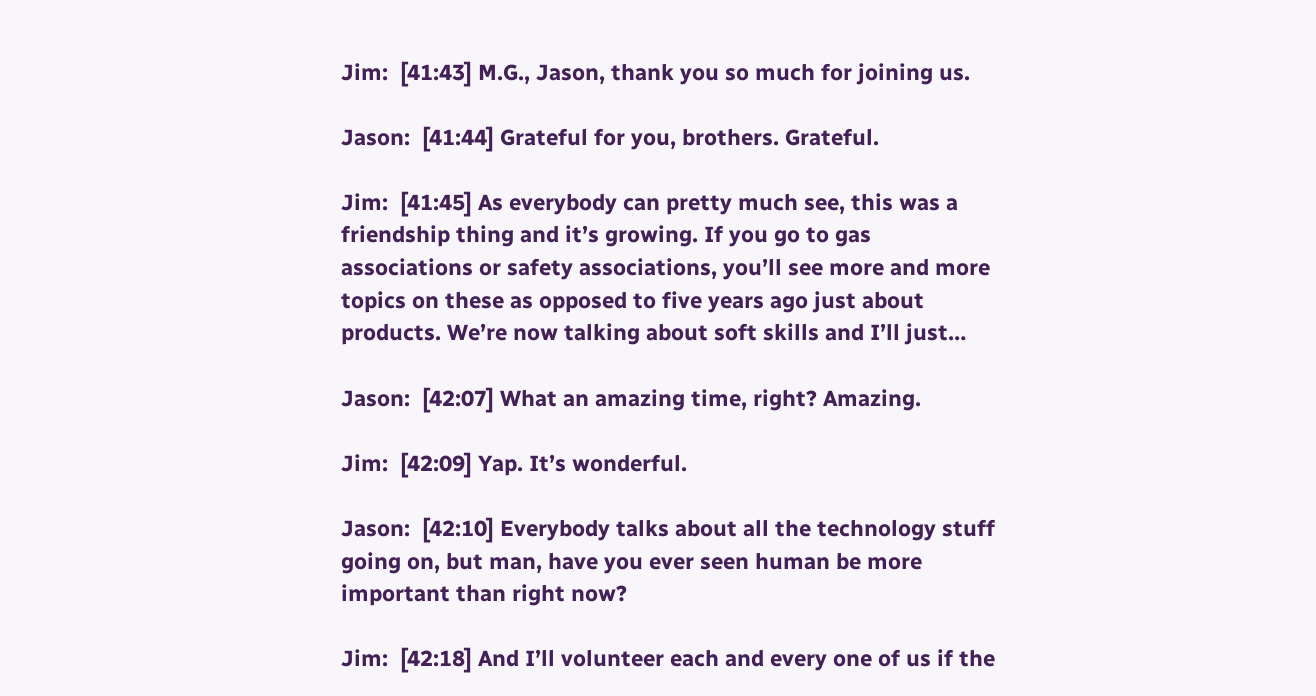Jim:  [41:43] M.G., Jason, thank you so much for joining us.

Jason:  [41:44] Grateful for you, brothers. Grateful.

Jim:  [41:45] As everybody can pretty much see, this was a friendship thing and it’s growing. If you go to gas associations or safety associations, you’ll see more and more topics on these as opposed to five years ago just about products. We’re now talking about soft skills and I’ll just…

Jason:  [42:07] What an amazing time, right? Amazing.

Jim:  [42:09] Yap. It’s wonderful.

Jason:  [42:10] Everybody talks about all the technology stuff going on, but man, have you ever seen human be more important than right now?

Jim:  [42:18] And I’ll volunteer each and every one of us if the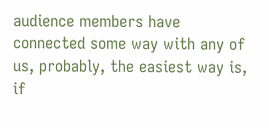audience members have connected some way with any of us, probably, the easiest way is, if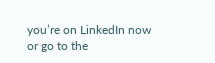you’re on LinkedIn now or go to the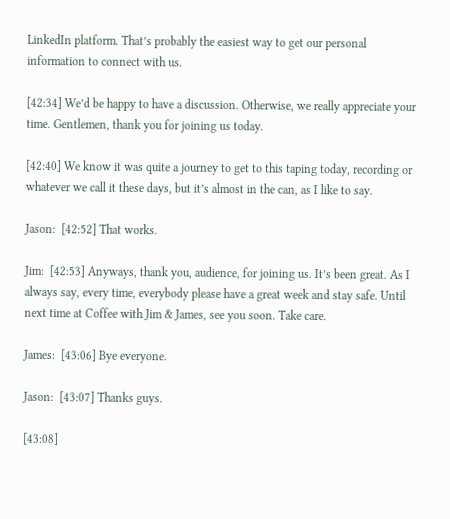LinkedIn platform. That’s probably the easiest way to get our personal information to connect with us.

[42:34] We’d be happy to have a discussion. Otherwise, we really appreciate your time. Gentlemen, thank you for joining us today.

[42:40] We know it was quite a journey to get to this taping today, recording or whatever we call it these days, but it’s almost in the can, as I like to say.

Jason:  [42:52] That works.

Jim:  [42:53] Anyways, thank you, audience, for joining us. It’s been great. As I always say, every time, everybody please have a great week and stay safe. Until next time at Coffee with Jim & James, see you soon. Take care.

James:  [43:06] Bye everyone.

Jason:  [43:07] Thanks guys.

[43:08]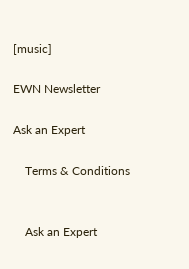[music]

EWN Newsletter

Ask an Expert

    Terms & Conditions


    Ask an Expert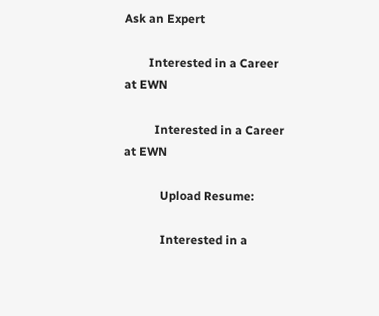Ask an Expert

        Interested in a Career at EWN

          Interested in a Career at EWN

            Upload Resume:

            Interested in a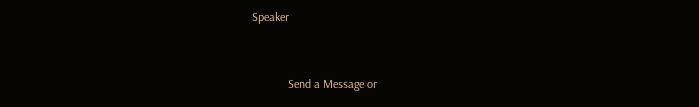Speaker


            Send a Message or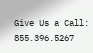Give Us a Call: 855.396.5267